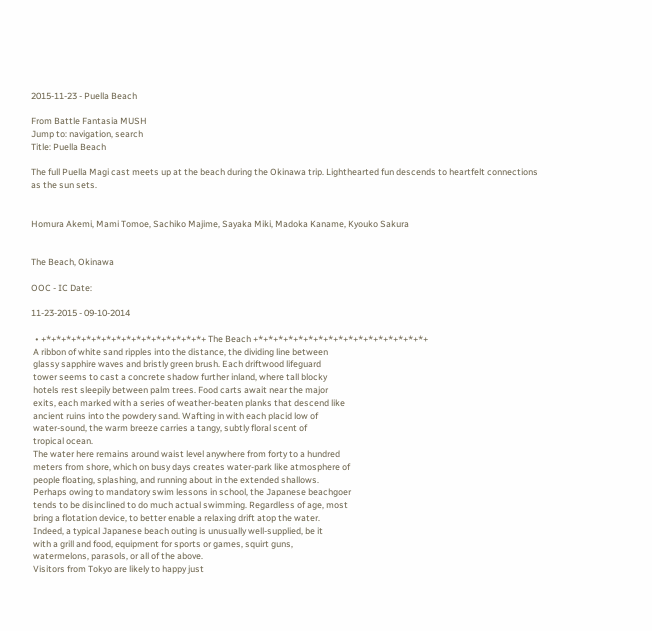2015-11-23 - Puella Beach

From Battle Fantasia MUSH
Jump to: navigation, search
Title: Puella Beach

The full Puella Magi cast meets up at the beach during the Okinawa trip. Lighthearted fun descends to heartfelt connections as the sun sets.


Homura Akemi, Mami Tomoe, Sachiko Majime, Sayaka Miki, Madoka Kaname, Kyouko Sakura


The Beach, Okinawa

OOC - IC Date:

11-23-2015 - 09-10-2014

  • +*+*+*+*+*+*+*+*+*+*+*+*+*+*+*+*+ The Beach +*+*+*+*+*+*+*+*+*+*+*+*+*+*+*+*+*+
 A ribbon of white sand ripples into the distance, the dividing line between
 glassy sapphire waves and bristly green brush. Each driftwood lifeguard
 tower seems to cast a concrete shadow further inland, where tall blocky
 hotels rest sleepily between palm trees. Food carts await near the major
 exits, each marked with a series of weather-beaten planks that descend like
 ancient ruins into the powdery sand. Wafting in with each placid low of
 water-sound, the warm breeze carries a tangy, subtly floral scent of
 tropical ocean.
 The water here remains around waist level anywhere from forty to a hundred
 meters from shore, which on busy days creates water-park like atmosphere of
 people floating, splashing, and running about in the extended shallows.
 Perhaps owing to mandatory swim lessons in school, the Japanese beachgoer
 tends to be disinclined to do much actual swimming. Regardless of age, most
 bring a flotation device, to better enable a relaxing drift atop the water.
 Indeed, a typical Japanese beach outing is unusually well-supplied, be it
 with a grill and food, equipment for sports or games, squirt guns,
 watermelons, parasols, or all of the above.
 Visitors from Tokyo are likely to happy just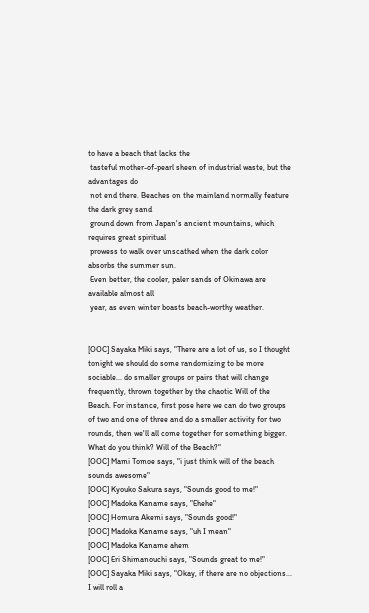to have a beach that lacks the
 tasteful mother-of-pearl sheen of industrial waste, but the advantages do
 not end there. Beaches on the mainland normally feature the dark grey sand
 ground down from Japan's ancient mountains, which requires great spiritual
 prowess to walk over unscathed when the dark color absorbs the summer sun.
 Even better, the cooler, paler sands of Okinawa are available almost all
 year, as even winter boasts beach-worthy weather.


[OOC] Sayaka Miki says, "There are a lot of us, so I thought tonight we should do some randomizing to be more sociable... do smaller groups or pairs that will change frequently, thrown together by the chaotic Will of the Beach. For instance, first pose here we can do two groups of two and one of three and do a smaller activity for two rounds, then we'll all come together for something bigger. What do you think? Will of the Beach?"
[OOC] Mami Tomoe says, "i just think will of the beach sounds awesome"
[OOC] Kyouko Sakura says, "Sounds good to me!"
[OOC] Madoka Kaname says, "Ehehe"
[OOC] Homura Akemi says, "Sounds good!"
[OOC] Madoka Kaname says, "uh I mean"
[OOC] Madoka Kaname ahem
[OOC] Eri Shimanouchi says, "Sounds great to me!"
[OOC] Sayaka Miki says, "Okay, if there are no objections... I will roll a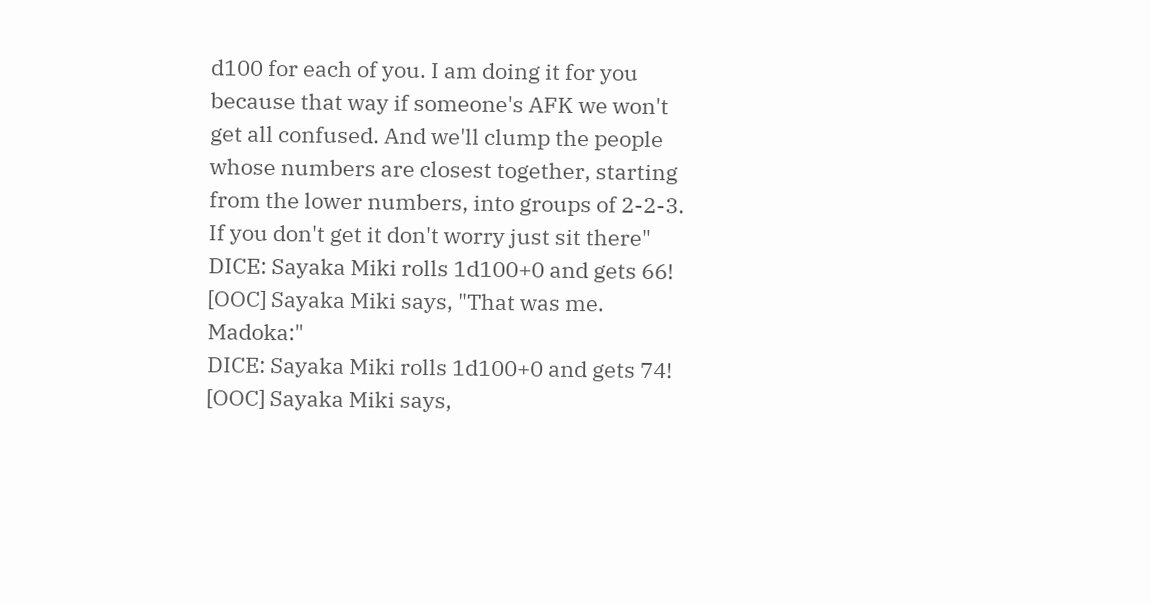d100 for each of you. I am doing it for you because that way if someone's AFK we won't get all confused. And we'll clump the people whose numbers are closest together, starting from the lower numbers, into groups of 2-2-3. If you don't get it don't worry just sit there"
DICE: Sayaka Miki rolls 1d100+0 and gets 66!
[OOC] Sayaka Miki says, "That was me. Madoka:"
DICE: Sayaka Miki rolls 1d100+0 and gets 74!
[OOC] Sayaka Miki says,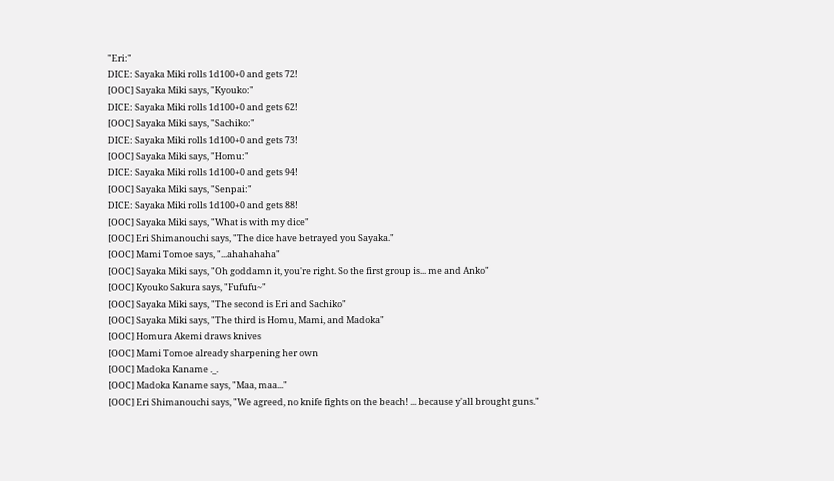"Eri:"
DICE: Sayaka Miki rolls 1d100+0 and gets 72!
[OOC] Sayaka Miki says, "Kyouko:"
DICE: Sayaka Miki rolls 1d100+0 and gets 62!
[OOC] Sayaka Miki says, "Sachiko:"
DICE: Sayaka Miki rolls 1d100+0 and gets 73!
[OOC] Sayaka Miki says, "Homu:"
DICE: Sayaka Miki rolls 1d100+0 and gets 94!
[OOC] Sayaka Miki says, "Senpai:"
DICE: Sayaka Miki rolls 1d100+0 and gets 88!
[OOC] Sayaka Miki says, "What is with my dice"
[OOC] Eri Shimanouchi says, "The dice have betrayed you Sayaka."
[OOC] Mami Tomoe says, "...ahahahaha"
[OOC] Sayaka Miki says, "Oh goddamn it, you're right. So the first group is... me and Anko"
[OOC] Kyouko Sakura says, "Fufufu~"
[OOC] Sayaka Miki says, "The second is Eri and Sachiko"
[OOC] Sayaka Miki says, "The third is Homu, Mami, and Madoka"
[OOC] Homura Akemi draws knives
[OOC] Mami Tomoe already sharpening her own
[OOC] Madoka Kaname ._.
[OOC] Madoka Kaname says, "Maa, maa..."
[OOC] Eri Shimanouchi says, "We agreed, no knife fights on the beach! ... because y'all brought guns."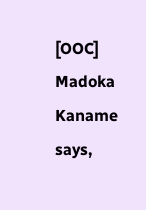[OOC] Madoka Kaname says,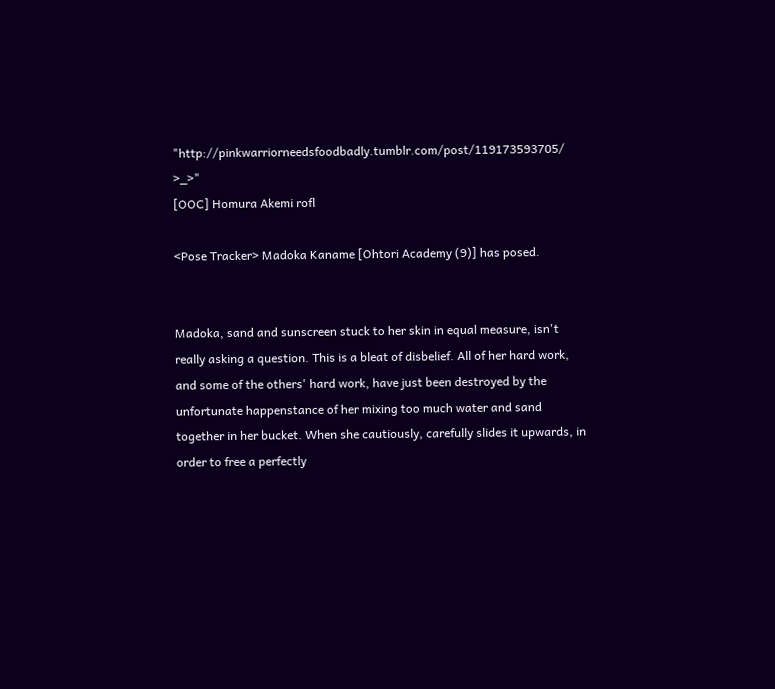"http://pinkwarriorneedsfoodbadly.tumblr.com/post/119173593705/ >_>"
[OOC] Homura Akemi rofl

<Pose Tracker> Madoka Kaname [Ohtori Academy (9)] has posed.


Madoka, sand and sunscreen stuck to her skin in equal measure, isn't really asking a question. This is a bleat of disbelief. All of her hard work, and some of the others' hard work, have just been destroyed by the unfortunate happenstance of her mixing too much water and sand together in her bucket. When she cautiously, carefully slides it upwards, in order to free a perfectly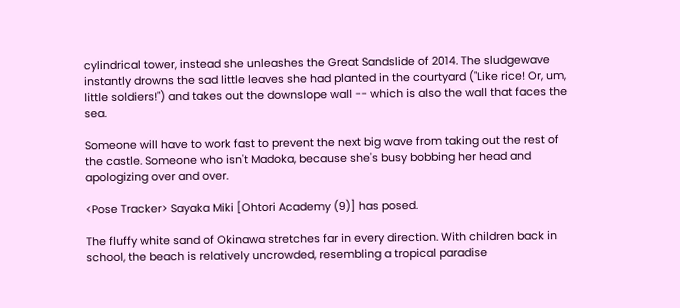cylindrical tower, instead she unleashes the Great Sandslide of 2014. The sludgewave instantly drowns the sad little leaves she had planted in the courtyard ("Like rice! Or, um, little soldiers!") and takes out the downslope wall -- which is also the wall that faces the sea.

Someone will have to work fast to prevent the next big wave from taking out the rest of the castle. Someone who isn't Madoka, because she's busy bobbing her head and apologizing over and over.

<Pose Tracker> Sayaka Miki [Ohtori Academy (9)] has posed.

The fluffy white sand of Okinawa stretches far in every direction. With children back in school, the beach is relatively uncrowded, resembling a tropical paradise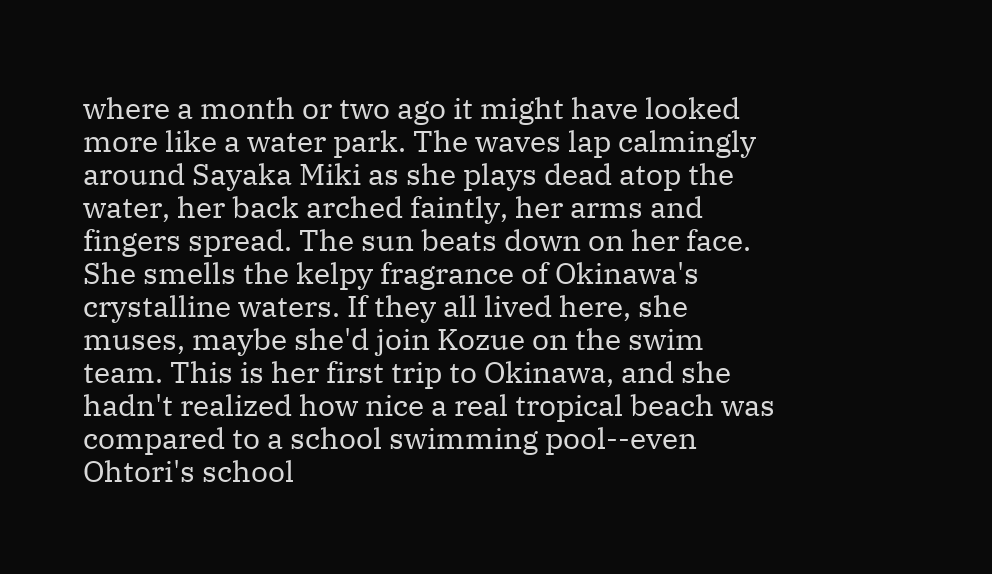where a month or two ago it might have looked more like a water park. The waves lap calmingly around Sayaka Miki as she plays dead atop the water, her back arched faintly, her arms and fingers spread. The sun beats down on her face. She smells the kelpy fragrance of Okinawa's crystalline waters. If they all lived here, she muses, maybe she'd join Kozue on the swim team. This is her first trip to Okinawa, and she hadn't realized how nice a real tropical beach was compared to a school swimming pool--even Ohtori's school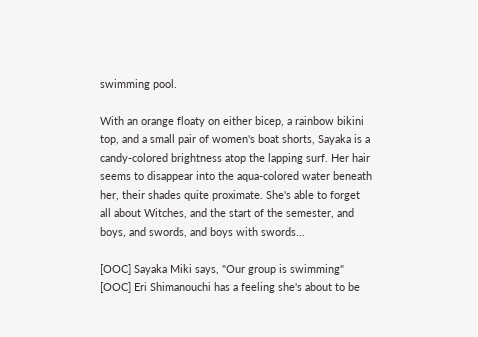swimming pool.

With an orange floaty on either bicep, a rainbow bikini top, and a small pair of women's boat shorts, Sayaka is a candy-colored brightness atop the lapping surf. Her hair seems to disappear into the aqua-colored water beneath her, their shades quite proximate. She's able to forget all about Witches, and the start of the semester, and boys, and swords, and boys with swords...

[OOC] Sayaka Miki says, "Our group is swimming"
[OOC] Eri Shimanouchi has a feeling she's about to be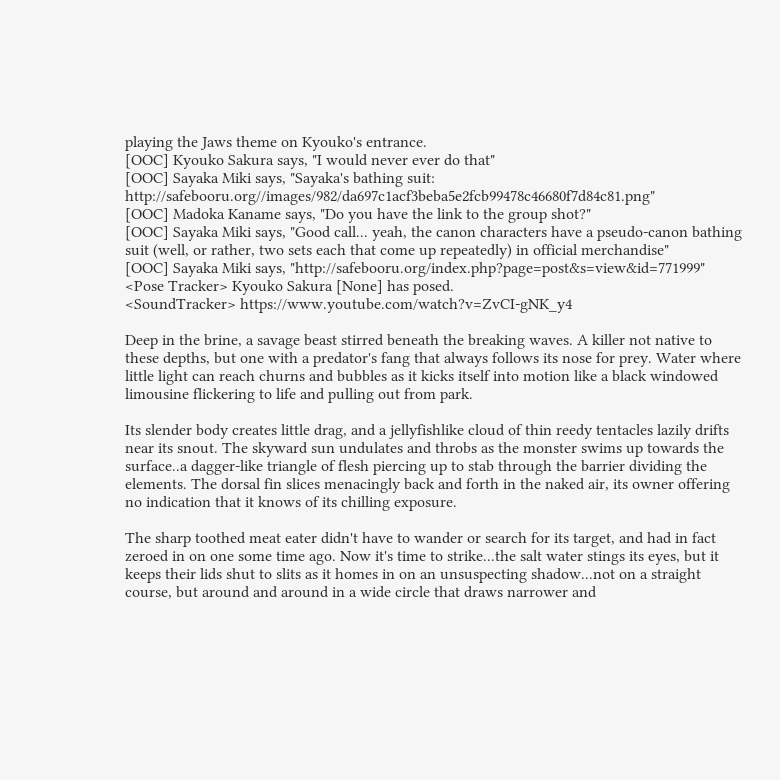playing the Jaws theme on Kyouko's entrance.
[OOC] Kyouko Sakura says, "I would never ever do that"
[OOC] Sayaka Miki says, "Sayaka's bathing suit: http://safebooru.org//images/982/da697c1acf3beba5e2fcb99478c46680f7d84c81.png"
[OOC] Madoka Kaname says, "Do you have the link to the group shot?"
[OOC] Sayaka Miki says, "Good call... yeah, the canon characters have a pseudo-canon bathing suit (well, or rather, two sets each that come up repeatedly) in official merchandise"
[OOC] Sayaka Miki says, "http://safebooru.org/index.php?page=post&s=view&id=771999"
<Pose Tracker> Kyouko Sakura [None] has posed.
<SoundTracker> https://www.youtube.com/watch?v=ZvCI-gNK_y4

Deep in the brine, a savage beast stirred beneath the breaking waves. A killer not native to these depths, but one with a predator's fang that always follows its nose for prey. Water where little light can reach churns and bubbles as it kicks itself into motion like a black windowed limousine flickering to life and pulling out from park.

Its slender body creates little drag, and a jellyfishlike cloud of thin reedy tentacles lazily drifts near its snout. The skyward sun undulates and throbs as the monster swims up towards the surface..a dagger-like triangle of flesh piercing up to stab through the barrier dividing the elements. The dorsal fin slices menacingly back and forth in the naked air, its owner offering no indication that it knows of its chilling exposure.

The sharp toothed meat eater didn't have to wander or search for its target, and had in fact zeroed in on one some time ago. Now it's time to strike...the salt water stings its eyes, but it keeps their lids shut to slits as it homes in on an unsuspecting shadow...not on a straight course, but around and around in a wide circle that draws narrower and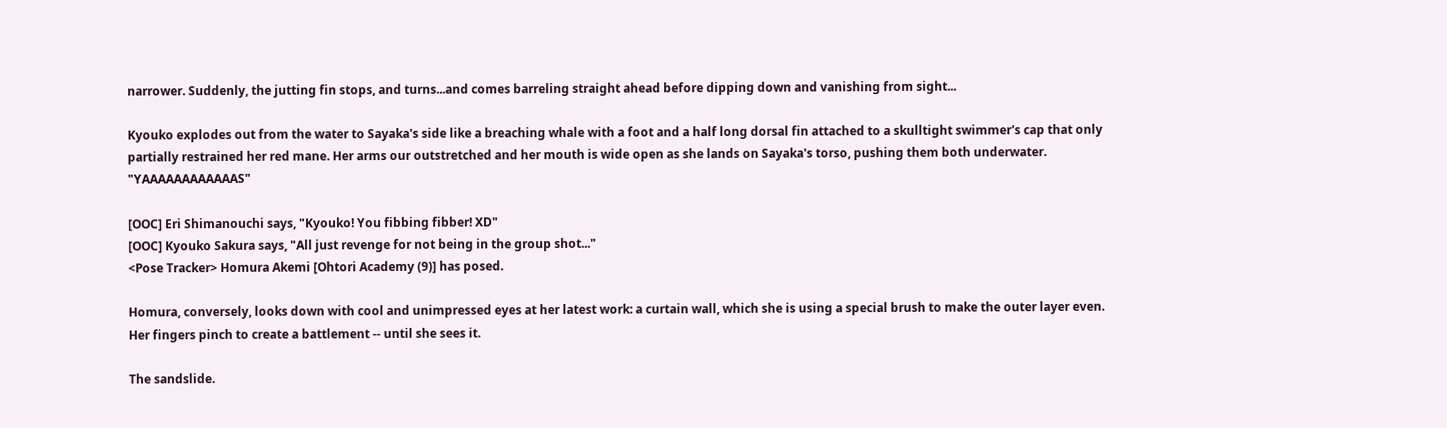narrower. Suddenly, the jutting fin stops, and turns...and comes barreling straight ahead before dipping down and vanishing from sight...

Kyouko explodes out from the water to Sayaka's side like a breaching whale with a foot and a half long dorsal fin attached to a skulltight swimmer's cap that only partially restrained her red mane. Her arms our outstretched and her mouth is wide open as she lands on Sayaka's torso, pushing them both underwater. "YAAAAAAAAAAAAS"

[OOC] Eri Shimanouchi says, "Kyouko! You fibbing fibber! XD"
[OOC] Kyouko Sakura says, "All just revenge for not being in the group shot..."
<Pose Tracker> Homura Akemi [Ohtori Academy (9)] has posed.

Homura, conversely, looks down with cool and unimpressed eyes at her latest work: a curtain wall, which she is using a special brush to make the outer layer even. Her fingers pinch to create a battlement -- until she sees it.

The sandslide.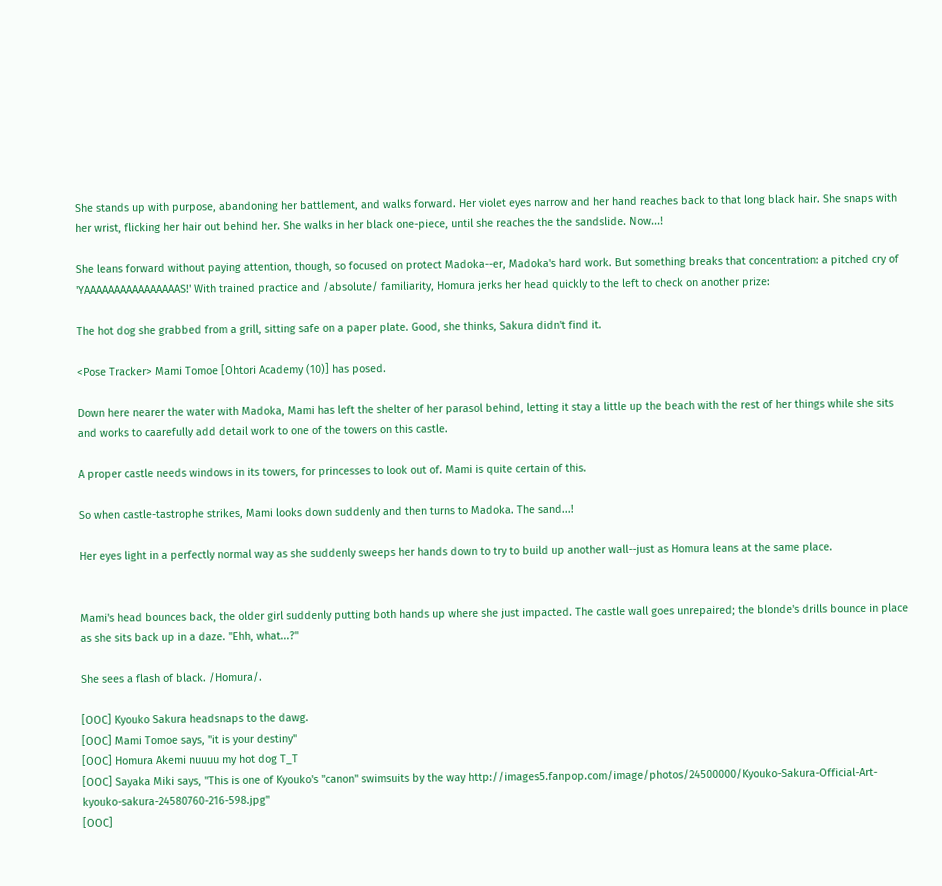She stands up with purpose, abandoning her battlement, and walks forward. Her violet eyes narrow and her hand reaches back to that long black hair. She snaps with her wrist, flicking her hair out behind her. She walks in her black one-piece, until she reaches the the sandslide. Now...!

She leans forward without paying attention, though, so focused on protect Madoka--er, Madoka's hard work. But something breaks that concentration: a pitched cry of 'YAAAAAAAAAAAAAAAAS!' With trained practice and /absolute/ familiarity, Homura jerks her head quickly to the left to check on another prize:

The hot dog she grabbed from a grill, sitting safe on a paper plate. Good, she thinks, Sakura didn't find it.

<Pose Tracker> Mami Tomoe [Ohtori Academy (10)] has posed.

Down here nearer the water with Madoka, Mami has left the shelter of her parasol behind, letting it stay a little up the beach with the rest of her things while she sits and works to caarefully add detail work to one of the towers on this castle.

A proper castle needs windows in its towers, for princesses to look out of. Mami is quite certain of this.

So when castle-tastrophe strikes, Mami looks down suddenly and then turns to Madoka. The sand...!

Her eyes light in a perfectly normal way as she suddenly sweeps her hands down to try to build up another wall--just as Homura leans at the same place.


Mami's head bounces back, the older girl suddenly putting both hands up where she just impacted. The castle wall goes unrepaired; the blonde's drills bounce in place as she sits back up in a daze. "Ehh, what...?"

She sees a flash of black. /Homura/.

[OOC] Kyouko Sakura headsnaps to the dawg.
[OOC] Mami Tomoe says, "it is your destiny"
[OOC] Homura Akemi nuuuu my hot dog T_T
[OOC] Sayaka Miki says, "This is one of Kyouko's "canon" swimsuits by the way http://images5.fanpop.com/image/photos/24500000/Kyouko-Sakura-Official-Art-kyouko-sakura-24580760-216-598.jpg"
[OOC]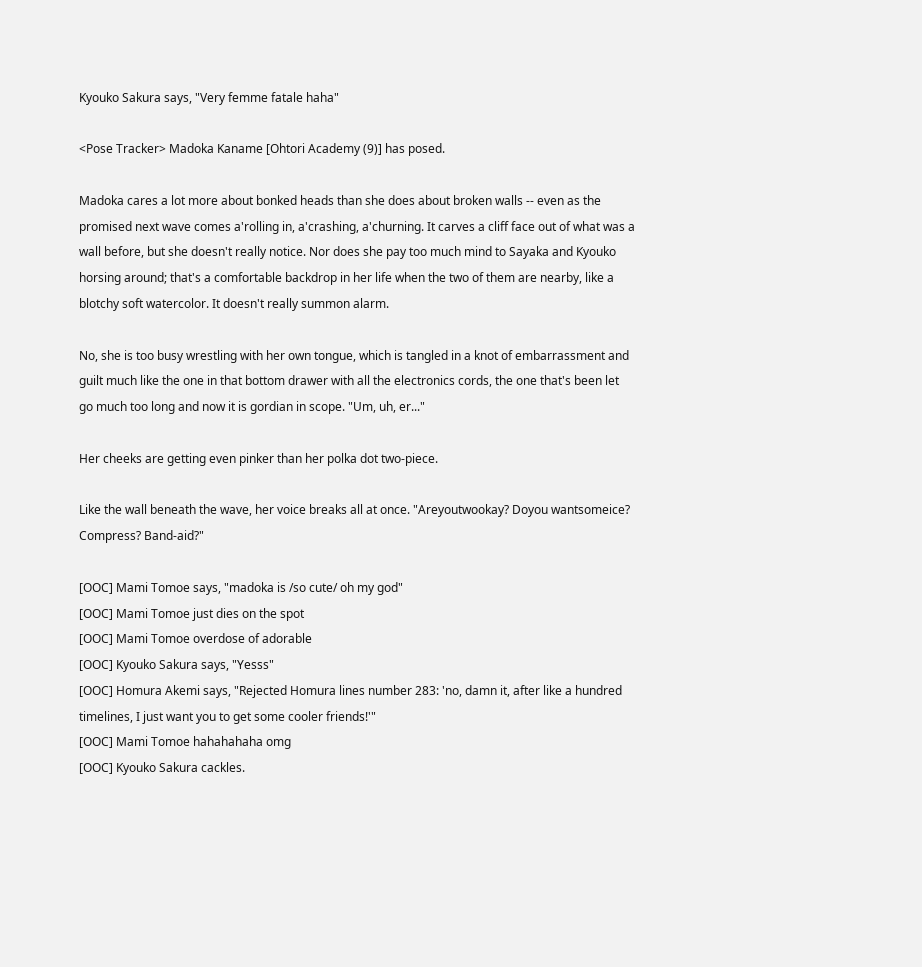Kyouko Sakura says, "Very femme fatale haha"

<Pose Tracker> Madoka Kaname [Ohtori Academy (9)] has posed.

Madoka cares a lot more about bonked heads than she does about broken walls -- even as the promised next wave comes a'rolling in, a'crashing, a'churning. It carves a cliff face out of what was a wall before, but she doesn't really notice. Nor does she pay too much mind to Sayaka and Kyouko horsing around; that's a comfortable backdrop in her life when the two of them are nearby, like a blotchy soft watercolor. It doesn't really summon alarm.

No, she is too busy wrestling with her own tongue, which is tangled in a knot of embarrassment and guilt much like the one in that bottom drawer with all the electronics cords, the one that's been let go much too long and now it is gordian in scope. "Um, uh, er..."

Her cheeks are getting even pinker than her polka dot two-piece.

Like the wall beneath the wave, her voice breaks all at once. "Areyoutwookay? Doyou wantsomeice? Compress? Band-aid?"

[OOC] Mami Tomoe says, "madoka is /so cute/ oh my god"
[OOC] Mami Tomoe just dies on the spot
[OOC] Mami Tomoe overdose of adorable
[OOC] Kyouko Sakura says, "Yesss"
[OOC] Homura Akemi says, "Rejected Homura lines number 283: 'no, damn it, after like a hundred timelines, I just want you to get some cooler friends!'"
[OOC] Mami Tomoe hahahahaha omg
[OOC] Kyouko Sakura cackles.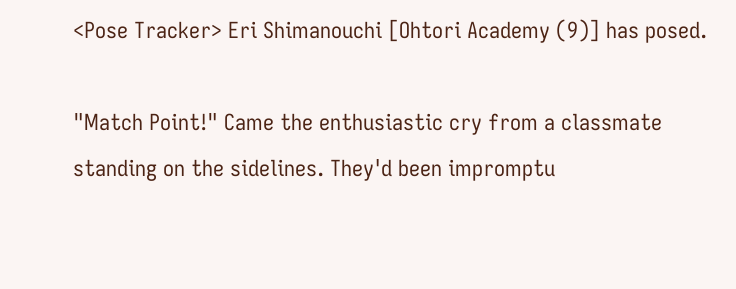<Pose Tracker> Eri Shimanouchi [Ohtori Academy (9)] has posed.

"Match Point!" Came the enthusiastic cry from a classmate standing on the sidelines. They'd been impromptu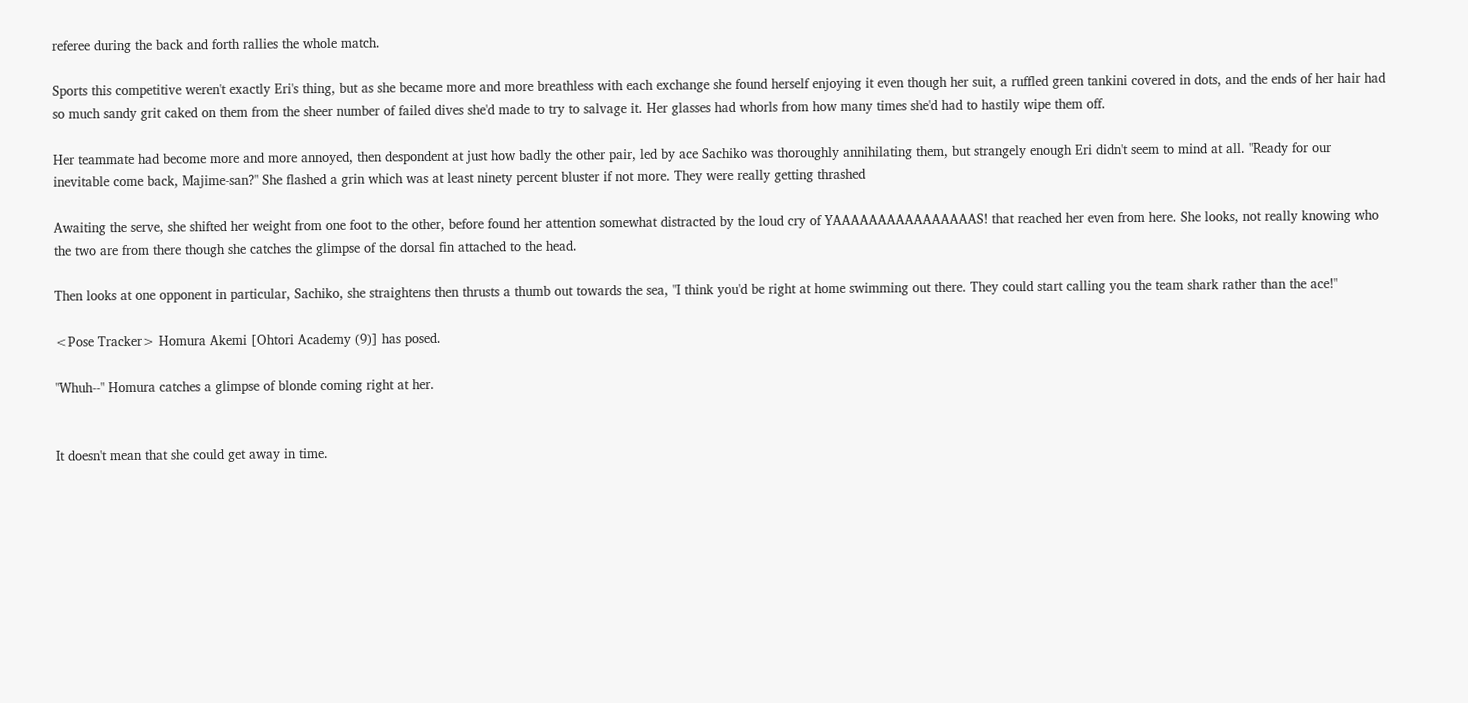referee during the back and forth rallies the whole match.

Sports this competitive weren't exactly Eri's thing, but as she became more and more breathless with each exchange she found herself enjoying it even though her suit, a ruffled green tankini covered in dots, and the ends of her hair had so much sandy grit caked on them from the sheer number of failed dives she'd made to try to salvage it. Her glasses had whorls from how many times she'd had to hastily wipe them off.

Her teammate had become more and more annoyed, then despondent at just how badly the other pair, led by ace Sachiko was thoroughly annihilating them, but strangely enough Eri didn't seem to mind at all. "Ready for our inevitable come back, Majime-san?" She flashed a grin which was at least ninety percent bluster if not more. They were really getting thrashed

Awaiting the serve, she shifted her weight from one foot to the other, before found her attention somewhat distracted by the loud cry of YAAAAAAAAAAAAAAAAS! that reached her even from here. She looks, not really knowing who the two are from there though she catches the glimpse of the dorsal fin attached to the head.

Then looks at one opponent in particular, Sachiko, she straightens then thrusts a thumb out towards the sea, "I think you'd be right at home swimming out there. They could start calling you the team shark rather than the ace!"

<Pose Tracker> Homura Akemi [Ohtori Academy (9)] has posed.

"Whuh--" Homura catches a glimpse of blonde coming right at her.


It doesn't mean that she could get away in time.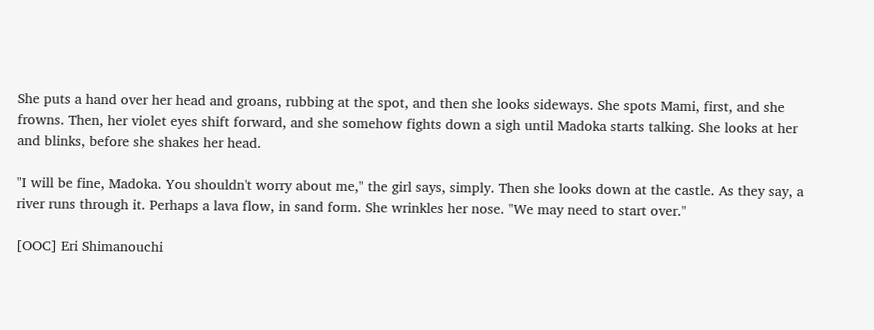She puts a hand over her head and groans, rubbing at the spot, and then she looks sideways. She spots Mami, first, and she frowns. Then, her violet eyes shift forward, and she somehow fights down a sigh until Madoka starts talking. She looks at her and blinks, before she shakes her head.

"I will be fine, Madoka. You shouldn't worry about me," the girl says, simply. Then she looks down at the castle. As they say, a river runs through it. Perhaps a lava flow, in sand form. She wrinkles her nose. "We may need to start over."

[OOC] Eri Shimanouchi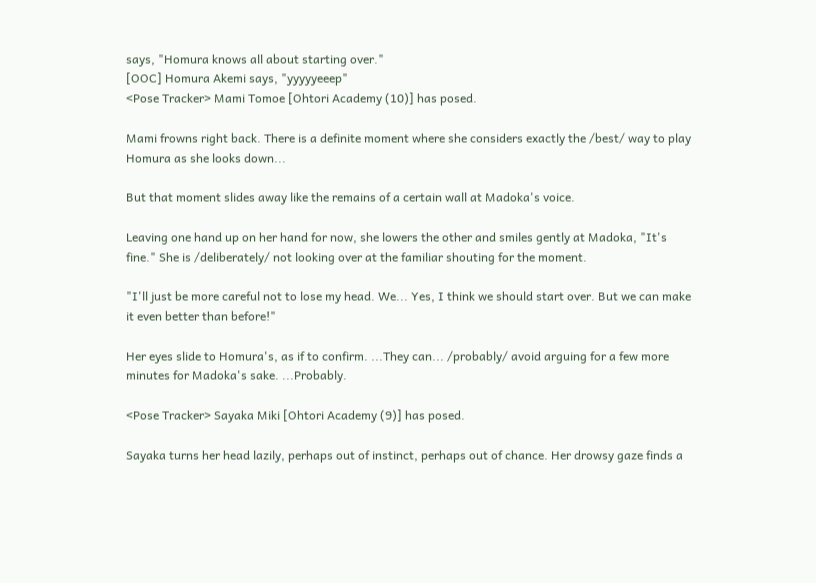says, "Homura knows all about starting over."
[OOC] Homura Akemi says, "yyyyyeeep"
<Pose Tracker> Mami Tomoe [Ohtori Academy (10)] has posed.

Mami frowns right back. There is a definite moment where she considers exactly the /best/ way to play Homura as she looks down...

But that moment slides away like the remains of a certain wall at Madoka's voice.

Leaving one hand up on her hand for now, she lowers the other and smiles gently at Madoka, "It's fine." She is /deliberately/ not looking over at the familiar shouting for the moment.

"I'll just be more careful not to lose my head. We... Yes, I think we should start over. But we can make it even better than before!"

Her eyes slide to Homura's, as if to confirm. ...They can... /probably/ avoid arguing for a few more minutes for Madoka's sake. ...Probably.

<Pose Tracker> Sayaka Miki [Ohtori Academy (9)] has posed.

Sayaka turns her head lazily, perhaps out of instinct, perhaps out of chance. Her drowsy gaze finds a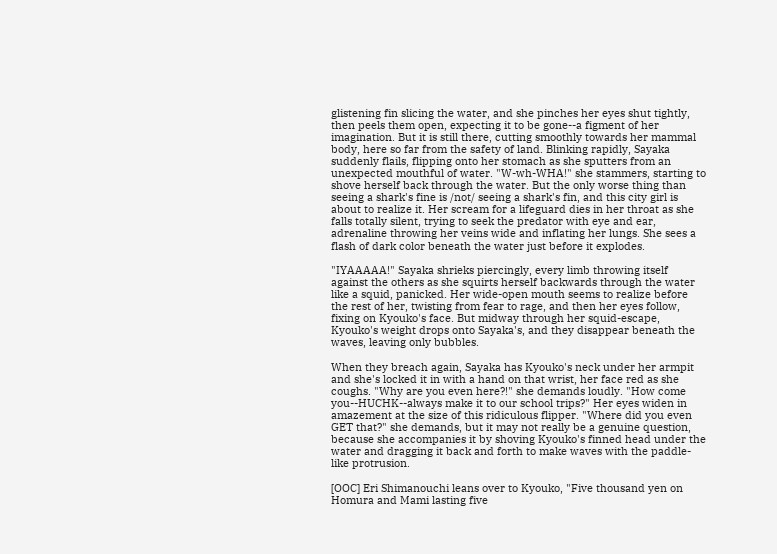glistening fin slicing the water, and she pinches her eyes shut tightly, then peels them open, expecting it to be gone--a figment of her imagination. But it is still there, cutting smoothly towards her mammal body, here so far from the safety of land. Blinking rapidly, Sayaka suddenly flails, flipping onto her stomach as she sputters from an unexpected mouthful of water. "W-wh-WHA!" she stammers, starting to shove herself back through the water. But the only worse thing than seeing a shark's fine is /not/ seeing a shark's fin, and this city girl is about to realize it. Her scream for a lifeguard dies in her throat as she falls totally silent, trying to seek the predator with eye and ear, adrenaline throwing her veins wide and inflating her lungs. She sees a flash of dark color beneath the water just before it explodes.

"IYAAAAA!" Sayaka shrieks piercingly, every limb throwing itself against the others as she squirts herself backwards through the water like a squid, panicked. Her wide-open mouth seems to realize before the rest of her, twisting from fear to rage, and then her eyes follow, fixing on Kyouko's face. But midway through her squid-escape, Kyouko's weight drops onto Sayaka's, and they disappear beneath the waves, leaving only bubbles.

When they breach again, Sayaka has Kyouko's neck under her armpit and she's locked it in with a hand on that wrist, her face red as she coughs. "Why are you even here?!" she demands loudly. "How come you--HUCHK--always make it to our school trips?" Her eyes widen in amazement at the size of this ridiculous flipper. "Where did you even GET that?" she demands, but it may not really be a genuine question, because she accompanies it by shoving Kyouko's finned head under the water and dragging it back and forth to make waves with the paddle-like protrusion.

[OOC] Eri Shimanouchi leans over to Kyouko, "Five thousand yen on Homura and Mami lasting five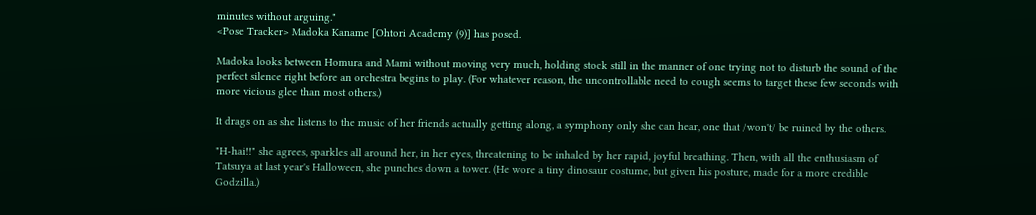minutes without arguing."
<Pose Tracker> Madoka Kaname [Ohtori Academy (9)] has posed.

Madoka looks between Homura and Mami without moving very much, holding stock still in the manner of one trying not to disturb the sound of the perfect silence right before an orchestra begins to play. (For whatever reason, the uncontrollable need to cough seems to target these few seconds with more vicious glee than most others.)

It drags on as she listens to the music of her friends actually getting along, a symphony only she can hear, one that /won't/ be ruined by the others.

"H-hai!!" she agrees, sparkles all around her, in her eyes, threatening to be inhaled by her rapid, joyful breathing. Then, with all the enthusiasm of Tatsuya at last year's Halloween, she punches down a tower. (He wore a tiny dinosaur costume, but given his posture, made for a more credible Godzilla.)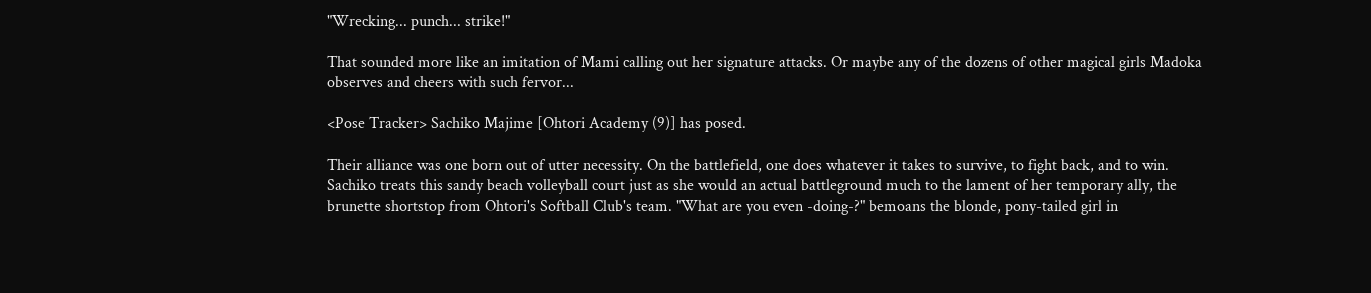"Wrecking... punch... strike!"

That sounded more like an imitation of Mami calling out her signature attacks. Or maybe any of the dozens of other magical girls Madoka observes and cheers with such fervor...

<Pose Tracker> Sachiko Majime [Ohtori Academy (9)] has posed.

Their alliance was one born out of utter necessity. On the battlefield, one does whatever it takes to survive, to fight back, and to win. Sachiko treats this sandy beach volleyball court just as she would an actual battleground much to the lament of her temporary ally, the brunette shortstop from Ohtori's Softball Club's team. "What are you even -doing-?" bemoans the blonde, pony-tailed girl in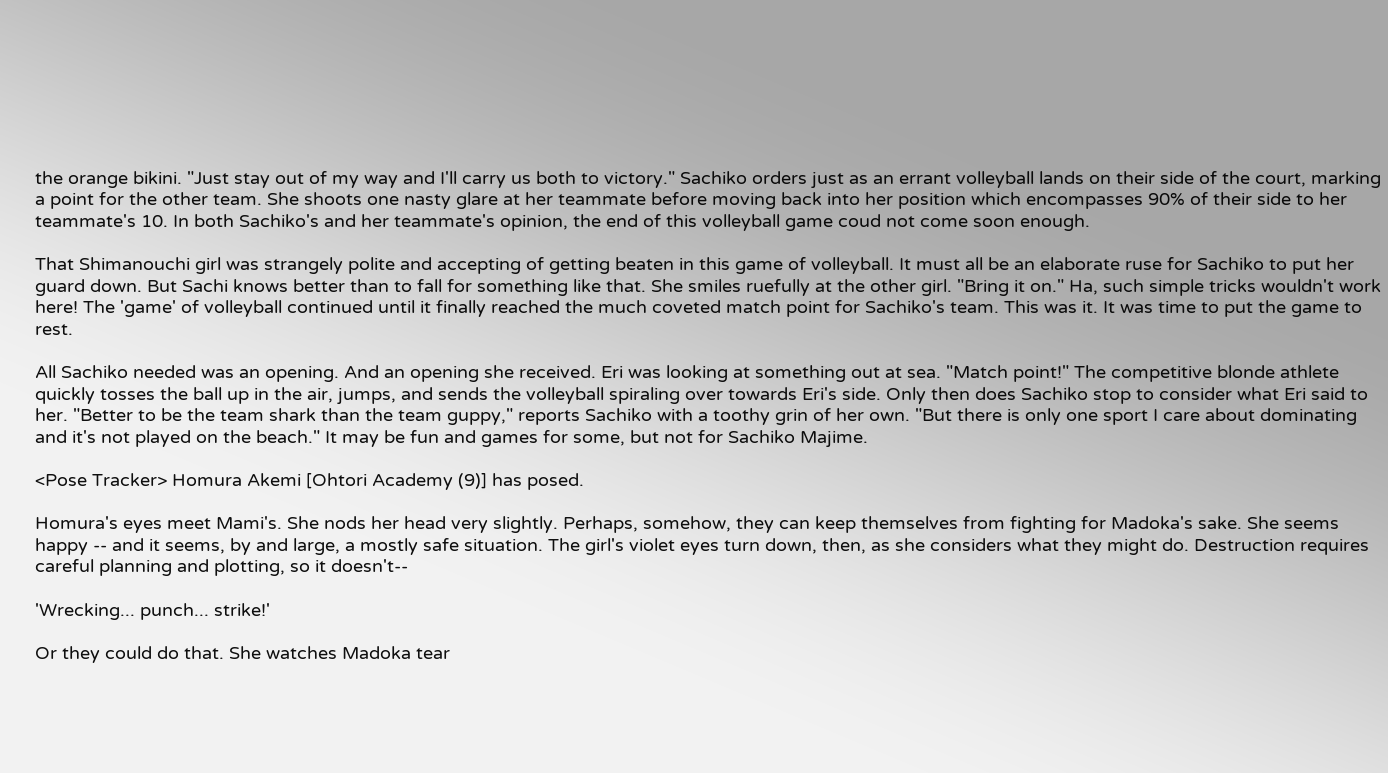the orange bikini. "Just stay out of my way and I'll carry us both to victory." Sachiko orders just as an errant volleyball lands on their side of the court, marking a point for the other team. She shoots one nasty glare at her teammate before moving back into her position which encompasses 90% of their side to her teammate's 10. In both Sachiko's and her teammate's opinion, the end of this volleyball game coud not come soon enough.

That Shimanouchi girl was strangely polite and accepting of getting beaten in this game of volleyball. It must all be an elaborate ruse for Sachiko to put her guard down. But Sachi knows better than to fall for something like that. She smiles ruefully at the other girl. "Bring it on." Ha, such simple tricks wouldn't work here! The 'game' of volleyball continued until it finally reached the much coveted match point for Sachiko's team. This was it. It was time to put the game to rest.

All Sachiko needed was an opening. And an opening she received. Eri was looking at something out at sea. "Match point!" The competitive blonde athlete quickly tosses the ball up in the air, jumps, and sends the volleyball spiraling over towards Eri's side. Only then does Sachiko stop to consider what Eri said to her. "Better to be the team shark than the team guppy," reports Sachiko with a toothy grin of her own. "But there is only one sport I care about dominating and it's not played on the beach." It may be fun and games for some, but not for Sachiko Majime.

<Pose Tracker> Homura Akemi [Ohtori Academy (9)] has posed.

Homura's eyes meet Mami's. She nods her head very slightly. Perhaps, somehow, they can keep themselves from fighting for Madoka's sake. She seems happy -- and it seems, by and large, a mostly safe situation. The girl's violet eyes turn down, then, as she considers what they might do. Destruction requires careful planning and plotting, so it doesn't--

'Wrecking... punch... strike!'

Or they could do that. She watches Madoka tear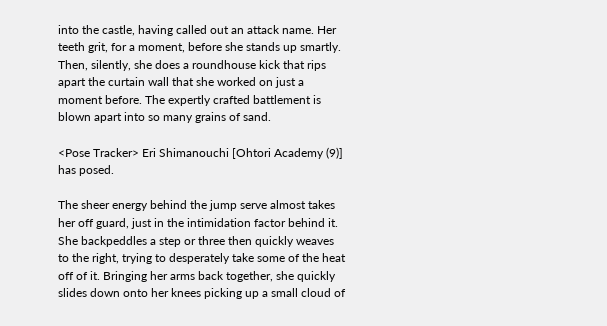into the castle, having called out an attack name. Her teeth grit, for a moment, before she stands up smartly. Then, silently, she does a roundhouse kick that rips apart the curtain wall that she worked on just a moment before. The expertly crafted battlement is blown apart into so many grains of sand.

<Pose Tracker> Eri Shimanouchi [Ohtori Academy (9)] has posed.

The sheer energy behind the jump serve almost takes her off guard, just in the intimidation factor behind it. She backpeddles a step or three then quickly weaves to the right, trying to desperately take some of the heat off of it. Bringing her arms back together, she quickly slides down onto her knees picking up a small cloud of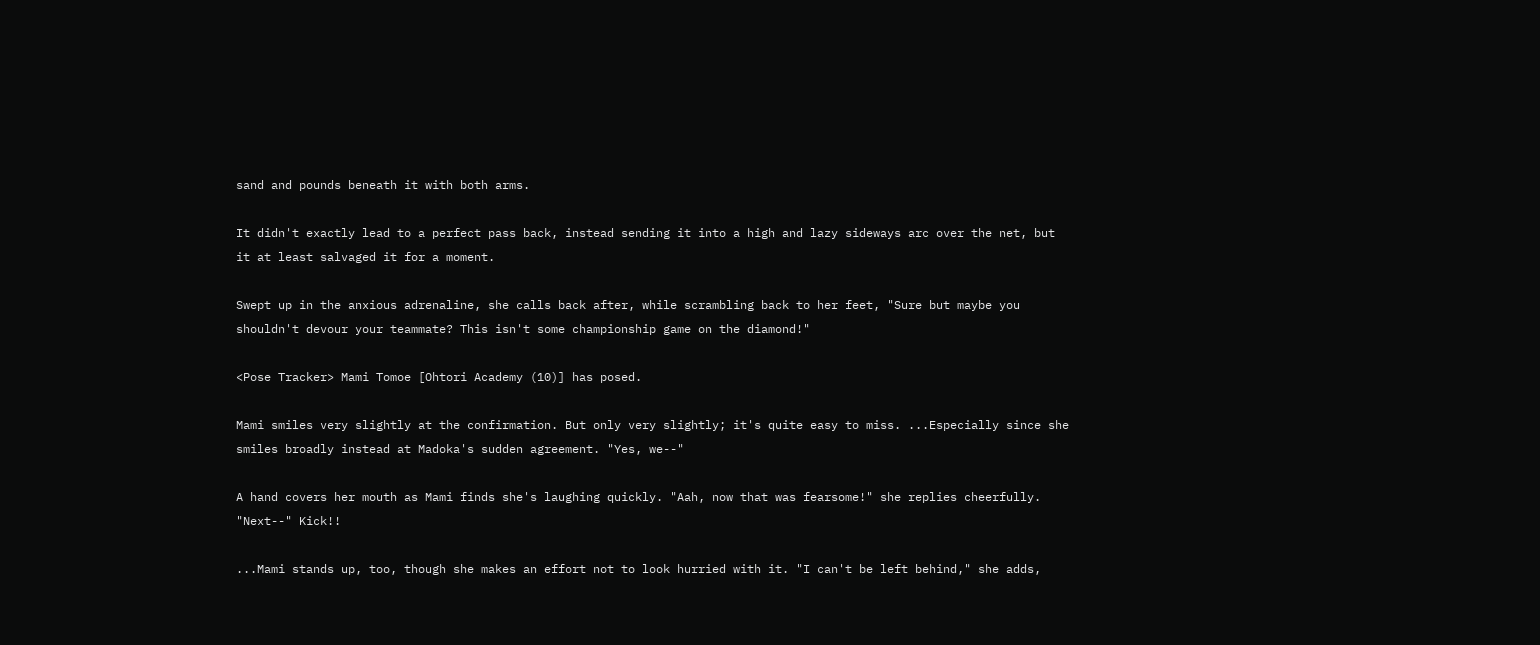sand and pounds beneath it with both arms.

It didn't exactly lead to a perfect pass back, instead sending it into a high and lazy sideways arc over the net, but it at least salvaged it for a moment.

Swept up in the anxious adrenaline, she calls back after, while scrambling back to her feet, "Sure but maybe you shouldn't devour your teammate? This isn't some championship game on the diamond!"

<Pose Tracker> Mami Tomoe [Ohtori Academy (10)] has posed.

Mami smiles very slightly at the confirmation. But only very slightly; it's quite easy to miss. ...Especially since she smiles broadly instead at Madoka's sudden agreement. "Yes, we--"

A hand covers her mouth as Mami finds she's laughing quickly. "Aah, now that was fearsome!" she replies cheerfully. "Next--" Kick!!

...Mami stands up, too, though she makes an effort not to look hurried with it. "I can't be left behind," she adds,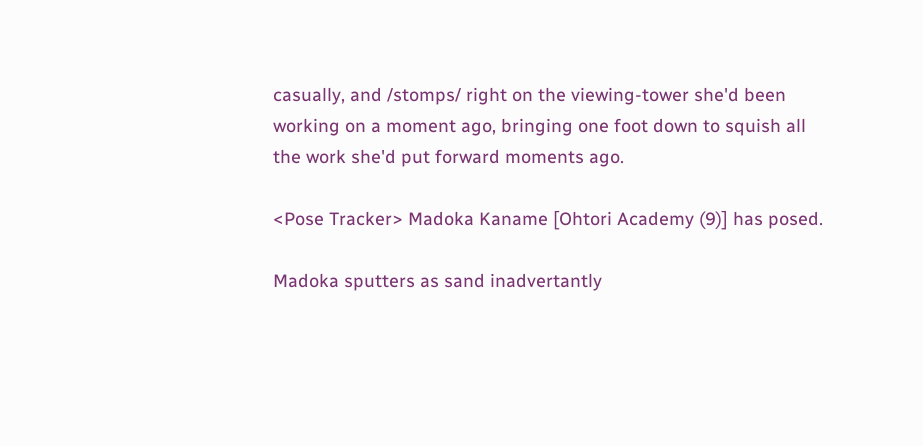casually, and /stomps/ right on the viewing-tower she'd been working on a moment ago, bringing one foot down to squish all the work she'd put forward moments ago.

<Pose Tracker> Madoka Kaname [Ohtori Academy (9)] has posed.

Madoka sputters as sand inadvertantly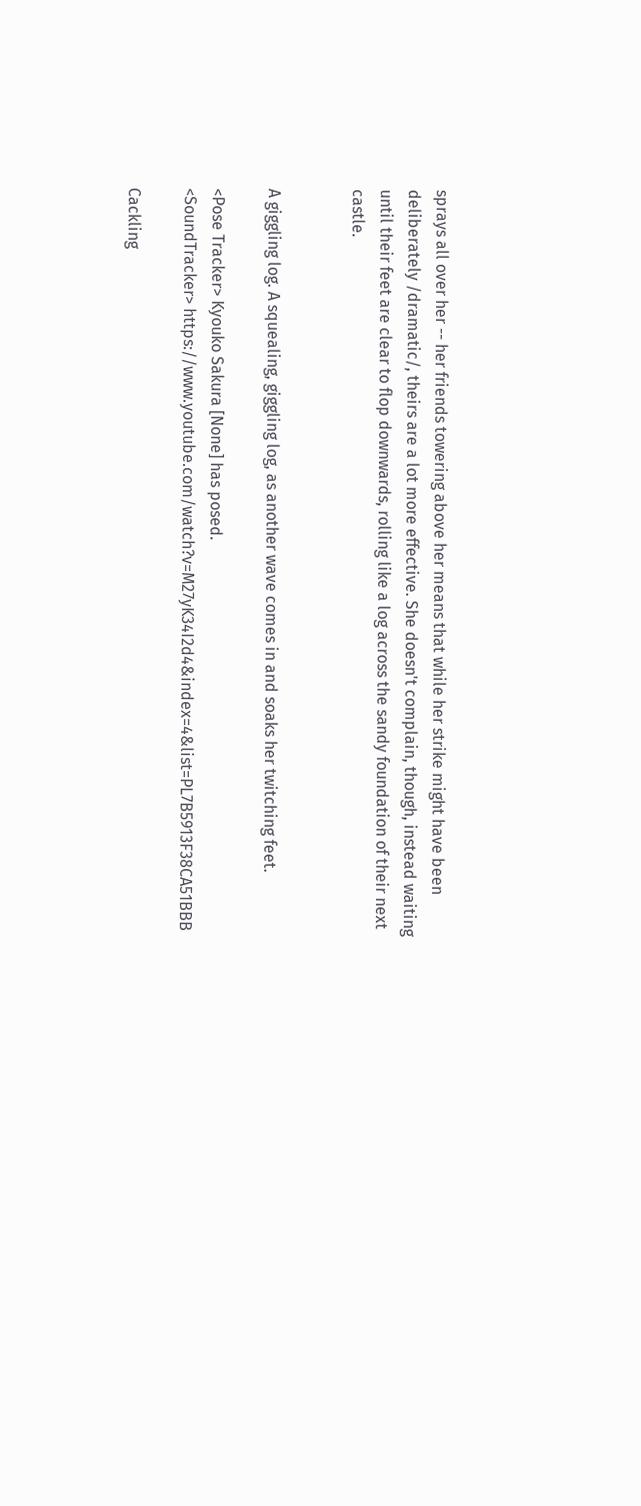sprays all over her -- her friends towering above her means that while her strike might have been deliberately /dramatic/, theirs are a lot more effective. She doesn't complain, though, instead waiting until their feet are clear to flop downwards, rolling like a log across the sandy foundation of their next castle.


A giggling log. A squealing, giggling log, as another wave comes in and soaks her twitching feet.

<Pose Tracker> Kyouko Sakura [None] has posed.
<SoundTracker> https://www.youtube.com/watch?v=M27yK34I2d4&index=4&list=PL7B5913F38CA51BBB

Cackling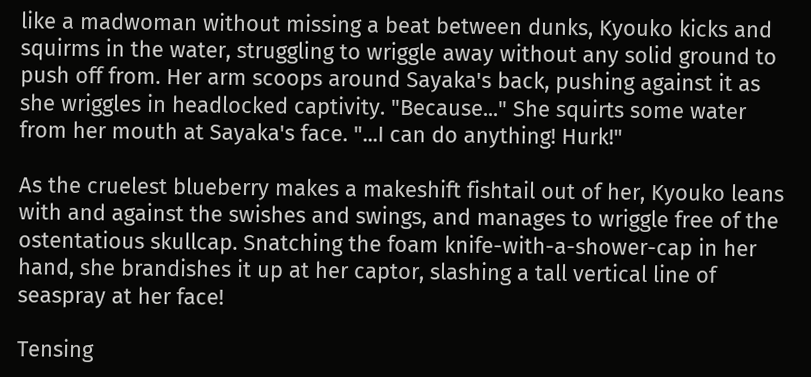like a madwoman without missing a beat between dunks, Kyouko kicks and squirms in the water, struggling to wriggle away without any solid ground to push off from. Her arm scoops around Sayaka's back, pushing against it as she wriggles in headlocked captivity. "Because..." She squirts some water from her mouth at Sayaka's face. "...I can do anything! Hurk!"

As the cruelest blueberry makes a makeshift fishtail out of her, Kyouko leans with and against the swishes and swings, and manages to wriggle free of the ostentatious skullcap. Snatching the foam knife-with-a-shower-cap in her hand, she brandishes it up at her captor, slashing a tall vertical line of seaspray at her face!

Tensing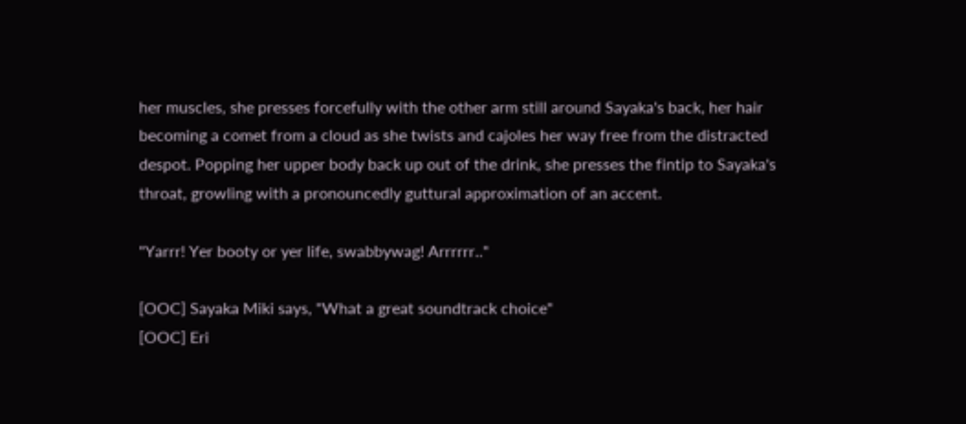her muscles, she presses forcefully with the other arm still around Sayaka's back, her hair becoming a comet from a cloud as she twists and cajoles her way free from the distracted despot. Popping her upper body back up out of the drink, she presses the fintip to Sayaka's throat, growling with a pronouncedly guttural approximation of an accent.

"Yarrr! Yer booty or yer life, swabbywag! Arrrrrr.."

[OOC] Sayaka Miki says, "What a great soundtrack choice"
[OOC] Eri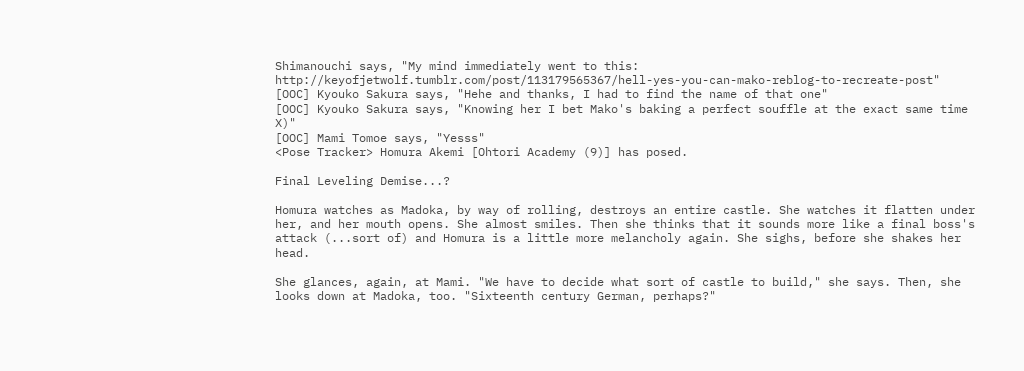Shimanouchi says, "My mind immediately went to this: http://keyofjetwolf.tumblr.com/post/113179565367/hell-yes-you-can-mako-reblog-to-recreate-post"
[OOC] Kyouko Sakura says, "Hehe and thanks, I had to find the name of that one"
[OOC] Kyouko Sakura says, "Knowing her I bet Mako's baking a perfect souffle at the exact same time X)"
[OOC] Mami Tomoe says, "Yesss"
<Pose Tracker> Homura Akemi [Ohtori Academy (9)] has posed.

Final Leveling Demise...?

Homura watches as Madoka, by way of rolling, destroys an entire castle. She watches it flatten under her, and her mouth opens. She almost smiles. Then she thinks that it sounds more like a final boss's attack (...sort of) and Homura is a little more melancholy again. She sighs, before she shakes her head.

She glances, again, at Mami. "We have to decide what sort of castle to build," she says. Then, she looks down at Madoka, too. "Sixteenth century German, perhaps?"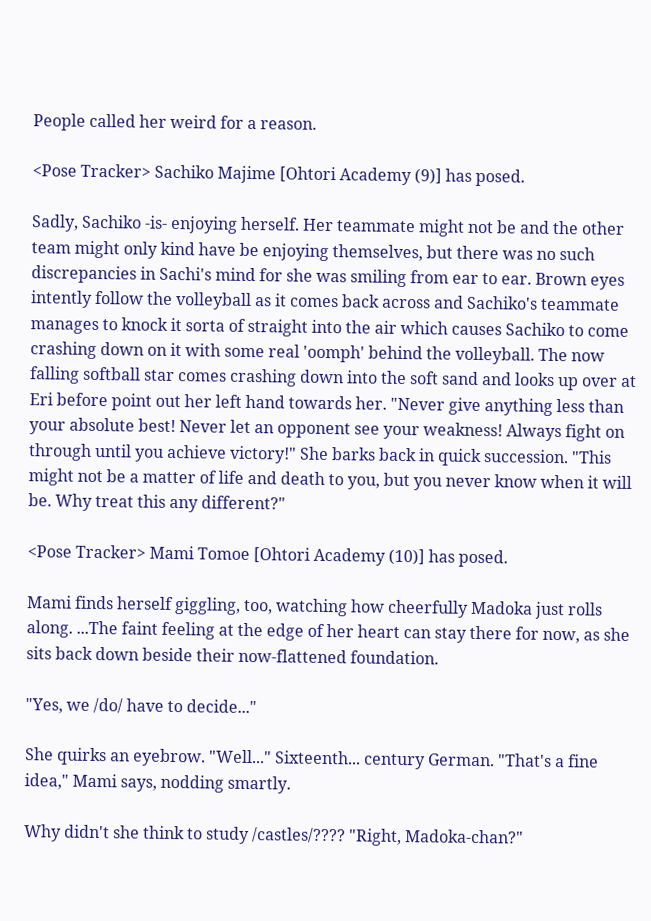People called her weird for a reason.

<Pose Tracker> Sachiko Majime [Ohtori Academy (9)] has posed.

Sadly, Sachiko -is- enjoying herself. Her teammate might not be and the other team might only kind have be enjoying themselves, but there was no such discrepancies in Sachi's mind for she was smiling from ear to ear. Brown eyes intently follow the volleyball as it comes back across and Sachiko's teammate manages to knock it sorta of straight into the air which causes Sachiko to come crashing down on it with some real 'oomph' behind the volleyball. The now falling softball star comes crashing down into the soft sand and looks up over at Eri before point out her left hand towards her. "Never give anything less than your absolute best! Never let an opponent see your weakness! Always fight on through until you achieve victory!" She barks back in quick succession. "This might not be a matter of life and death to you, but you never know when it will be. Why treat this any different?"

<Pose Tracker> Mami Tomoe [Ohtori Academy (10)] has posed.

Mami finds herself giggling, too, watching how cheerfully Madoka just rolls along. ...The faint feeling at the edge of her heart can stay there for now, as she sits back down beside their now-flattened foundation.

"Yes, we /do/ have to decide..."

She quirks an eyebrow. "Well..." Sixteenth... century German. "That's a fine idea," Mami says, nodding smartly.

Why didn't she think to study /castles/???? "Right, Madoka-chan?"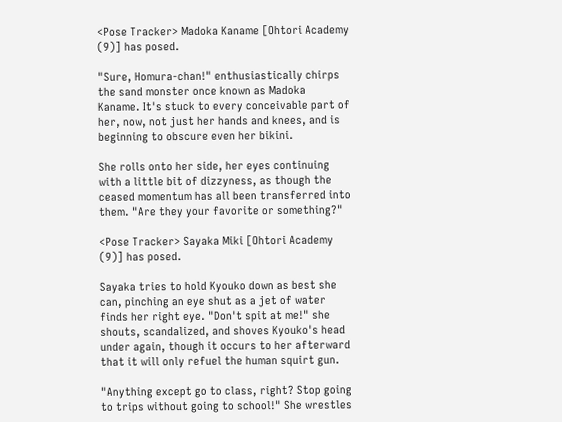<Pose Tracker> Madoka Kaname [Ohtori Academy (9)] has posed.

"Sure, Homura-chan!" enthusiastically chirps the sand monster once known as Madoka Kaname. It's stuck to every conceivable part of her, now, not just her hands and knees, and is beginning to obscure even her bikini.

She rolls onto her side, her eyes continuing with a little bit of dizzyness, as though the ceased momentum has all been transferred into them. "Are they your favorite or something?"

<Pose Tracker> Sayaka Miki [Ohtori Academy (9)] has posed.

Sayaka tries to hold Kyouko down as best she can, pinching an eye shut as a jet of water finds her right eye. "Don't spit at me!" she shouts, scandalized, and shoves Kyouko's head under again, though it occurs to her afterward that it will only refuel the human squirt gun.

"Anything except go to class, right? Stop going to trips without going to school!" She wrestles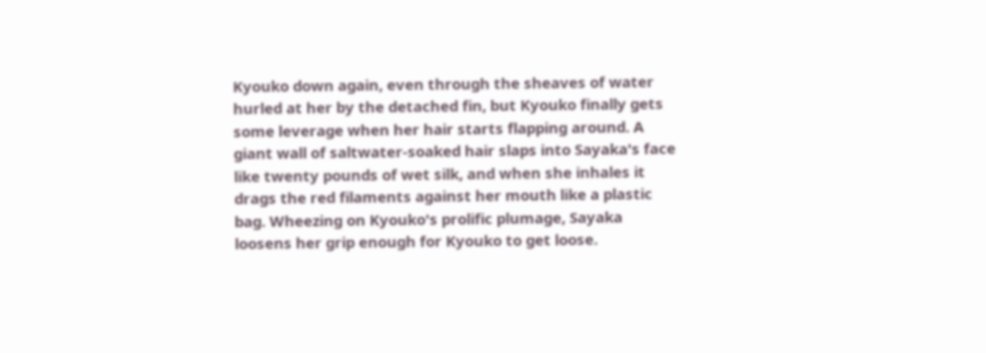Kyouko down again, even through the sheaves of water hurled at her by the detached fin, but Kyouko finally gets some leverage when her hair starts flapping around. A giant wall of saltwater-soaked hair slaps into Sayaka's face like twenty pounds of wet silk, and when she inhales it drags the red filaments against her mouth like a plastic bag. Wheezing on Kyouko's prolific plumage, Sayaka loosens her grip enough for Kyouko to get loose.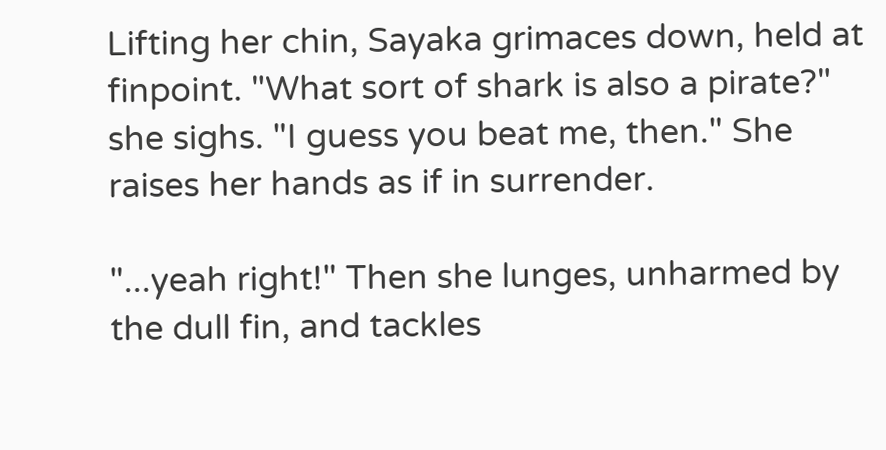Lifting her chin, Sayaka grimaces down, held at finpoint. "What sort of shark is also a pirate?" she sighs. "I guess you beat me, then." She raises her hands as if in surrender.

"...yeah right!" Then she lunges, unharmed by the dull fin, and tackles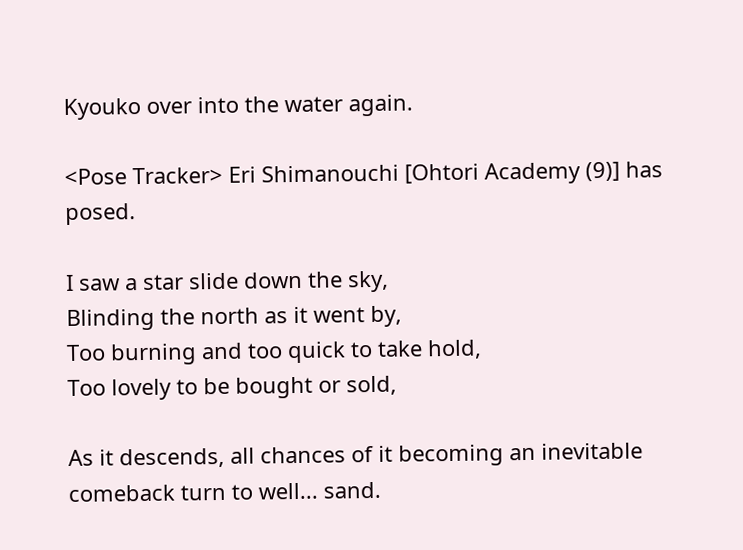Kyouko over into the water again.

<Pose Tracker> Eri Shimanouchi [Ohtori Academy (9)] has posed.

I saw a star slide down the sky,
Blinding the north as it went by,
Too burning and too quick to take hold,
Too lovely to be bought or sold,

As it descends, all chances of it becoming an inevitable comeback turn to well... sand.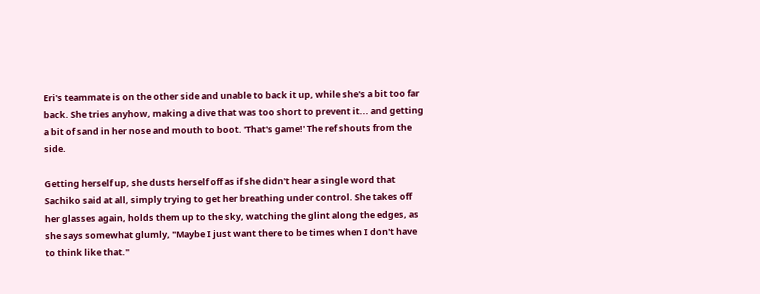Eri's teammate is on the other side and unable to back it up, while she's a bit too far back. She tries anyhow, making a dive that was too short to prevent it... and getting a bit of sand in her nose and mouth to boot. 'That's game!' The ref shouts from the side.

Getting herself up, she dusts herself off as if she didn't hear a single word that Sachiko said at all, simply trying to get her breathing under control. She takes off her glasses again, holds them up to the sky, watching the glint along the edges, as she says somewhat glumly, "Maybe I just want there to be times when I don't have to think like that."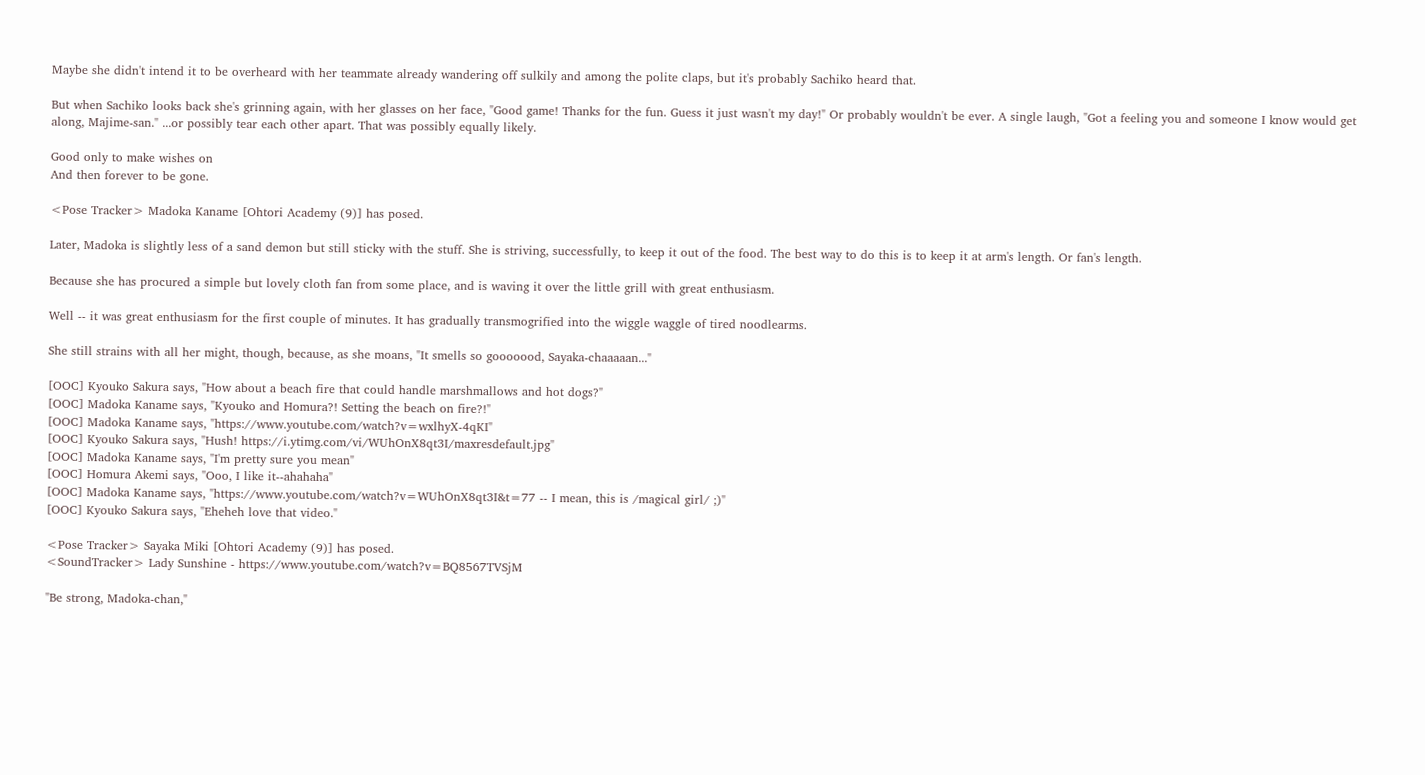Maybe she didn't intend it to be overheard with her teammate already wandering off sulkily and among the polite claps, but it's probably Sachiko heard that.

But when Sachiko looks back she's grinning again, with her glasses on her face, "Good game! Thanks for the fun. Guess it just wasn't my day!" Or probably wouldn't be ever. A single laugh, "Got a feeling you and someone I know would get along, Majime-san." ...or possibly tear each other apart. That was possibly equally likely.

Good only to make wishes on
And then forever to be gone.

<Pose Tracker> Madoka Kaname [Ohtori Academy (9)] has posed.

Later, Madoka is slightly less of a sand demon but still sticky with the stuff. She is striving, successfully, to keep it out of the food. The best way to do this is to keep it at arm's length. Or fan's length.

Because she has procured a simple but lovely cloth fan from some place, and is waving it over the little grill with great enthusiasm.

Well -- it was great enthusiasm for the first couple of minutes. It has gradually transmogrified into the wiggle waggle of tired noodlearms.

She still strains with all her might, though, because, as she moans, "It smells so gooooood, Sayaka-chaaaaan..."

[OOC] Kyouko Sakura says, "How about a beach fire that could handle marshmallows and hot dogs?"
[OOC] Madoka Kaname says, "Kyouko and Homura?! Setting the beach on fire?!"
[OOC] Madoka Kaname says, "https://www.youtube.com/watch?v=wxlhyX-4qKI"
[OOC] Kyouko Sakura says, "Hush! https://i.ytimg.com/vi/WUhOnX8qt3I/maxresdefault.jpg"
[OOC] Madoka Kaname says, "I'm pretty sure you mean"
[OOC] Homura Akemi says, "Ooo, I like it--ahahaha"
[OOC] Madoka Kaname says, "https://www.youtube.com/watch?v=WUhOnX8qt3I&t=77 -- I mean, this is /magical girl/ ;)"
[OOC] Kyouko Sakura says, "Eheheh love that video."

<Pose Tracker> Sayaka Miki [Ohtori Academy (9)] has posed.
<SoundTracker> Lady Sunshine - https://www.youtube.com/watch?v=BQ8567TVSjM

"Be strong, Madoka-chan,"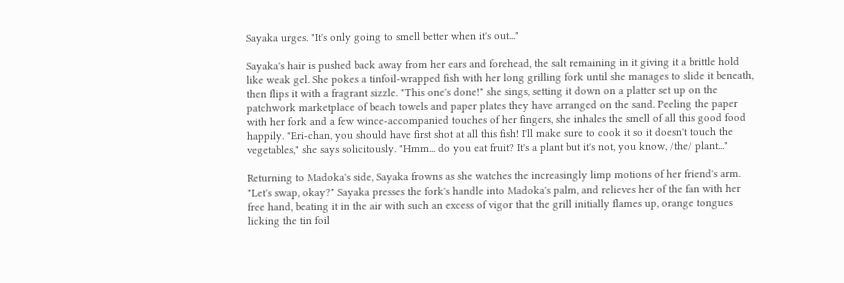Sayaka urges. "It's only going to smell better when it's out..."

Sayaka's hair is pushed back away from her ears and forehead, the salt remaining in it giving it a brittle hold like weak gel. She pokes a tinfoil-wrapped fish with her long grilling fork until she manages to slide it beneath, then flips it with a fragrant sizzle. "This one's done!" she sings, setting it down on a platter set up on the patchwork marketplace of beach towels and paper plates they have arranged on the sand. Peeling the paper with her fork and a few wince-accompanied touches of her fingers, she inhales the smell of all this good food happily. "Eri-chan, you should have first shot at all this fish! I'll make sure to cook it so it doesn't touch the vegetables," she says solicitously. "Hmm... do you eat fruit? It's a plant but it's not, you know, /the/ plant..."

Returning to Madoka's side, Sayaka frowns as she watches the increasingly limp motions of her friend's arm. "Let's swap, okay?" Sayaka presses the fork's handle into Madoka's palm, and relieves her of the fan with her free hand, beating it in the air with such an excess of vigor that the grill initially flames up, orange tongues licking the tin foil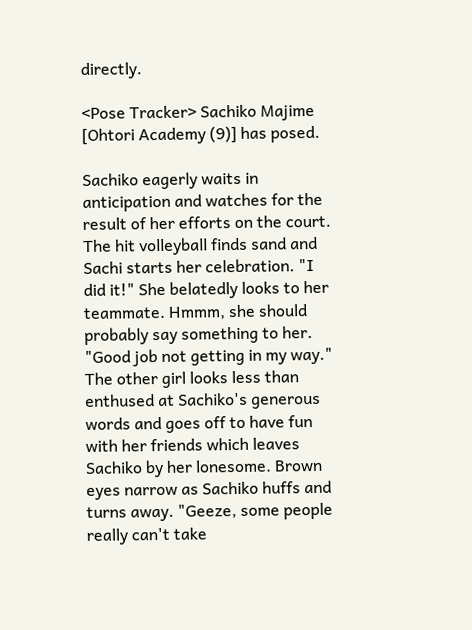directly.

<Pose Tracker> Sachiko Majime [Ohtori Academy (9)] has posed.

Sachiko eagerly waits in anticipation and watches for the result of her efforts on the court. The hit volleyball finds sand and Sachi starts her celebration. "I did it!" She belatedly looks to her teammate. Hmmm, she should probably say something to her. "Good job not getting in my way." The other girl looks less than enthused at Sachiko's generous words and goes off to have fun with her friends which leaves Sachiko by her lonesome. Brown eyes narrow as Sachiko huffs and turns away. "Geeze, some people really can't take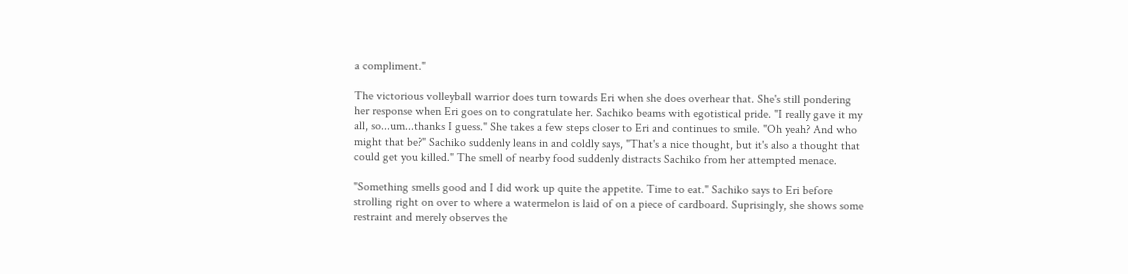a compliment."

The victorious volleyball warrior does turn towards Eri when she does overhear that. She's still pondering her response when Eri goes on to congratulate her. Sachiko beams with egotistical pride. "I really gave it my all, so...um...thanks I guess." She takes a few steps closer to Eri and continues to smile. "Oh yeah? And who might that be?" Sachiko suddenly leans in and coldly says, "That's a nice thought, but it's also a thought that could get you killed." The smell of nearby food suddenly distracts Sachiko from her attempted menace.

"Something smells good and I did work up quite the appetite. Time to eat." Sachiko says to Eri before strolling right on over to where a watermelon is laid of on a piece of cardboard. Suprisingly, she shows some restraint and merely observes the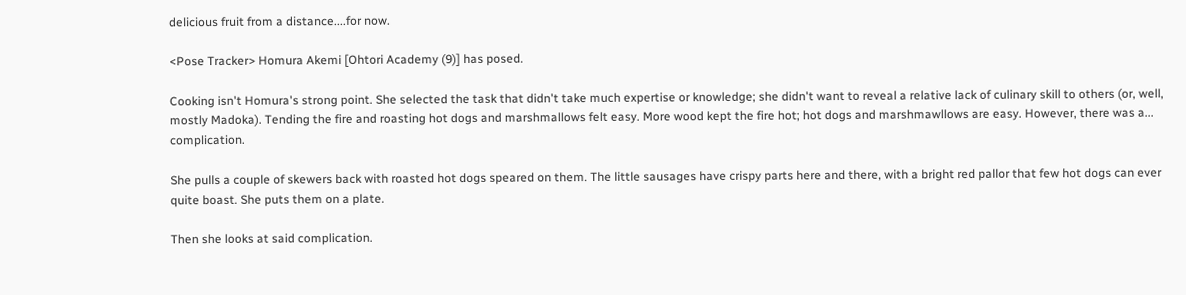delicious fruit from a distance....for now.

<Pose Tracker> Homura Akemi [Ohtori Academy (9)] has posed.

Cooking isn't Homura's strong point. She selected the task that didn't take much expertise or knowledge; she didn't want to reveal a relative lack of culinary skill to others (or, well, mostly Madoka). Tending the fire and roasting hot dogs and marshmallows felt easy. More wood kept the fire hot; hot dogs and marshmawllows are easy. However, there was a... complication.

She pulls a couple of skewers back with roasted hot dogs speared on them. The little sausages have crispy parts here and there, with a bright red pallor that few hot dogs can ever quite boast. She puts them on a plate.

Then she looks at said complication.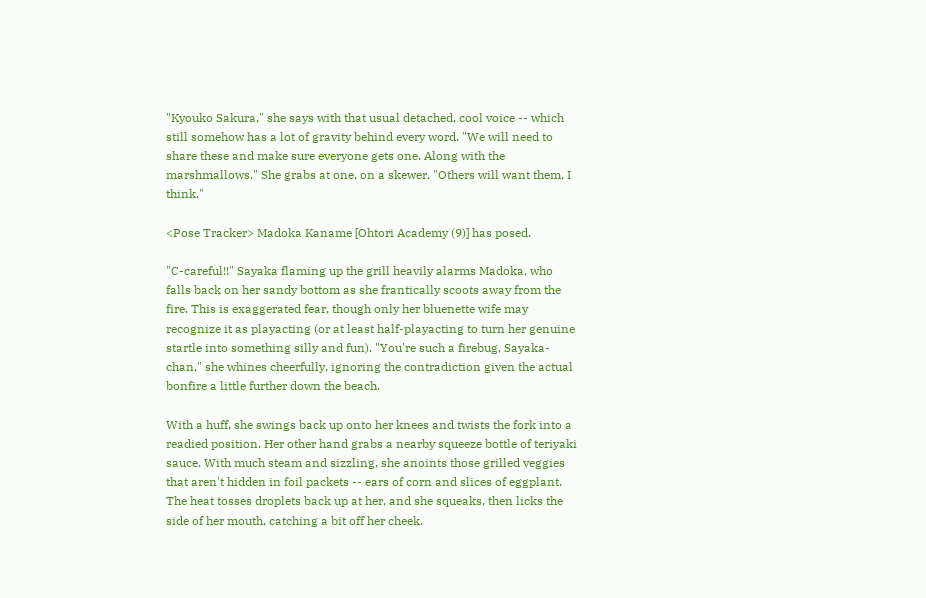"Kyouko Sakura," she says with that usual detached, cool voice -- which still somehow has a lot of gravity behind every word. "We will need to share these and make sure everyone gets one. Along with the marshmallows." She grabs at one, on a skewer. "Others will want them, I think."

<Pose Tracker> Madoka Kaname [Ohtori Academy (9)] has posed.

"C-careful!!" Sayaka flaming up the grill heavily alarms Madoka, who falls back on her sandy bottom as she frantically scoots away from the fire. This is exaggerated fear, though only her bluenette wife may recognize it as playacting (or at least half-playacting to turn her genuine startle into something silly and fun). "You're such a firebug, Sayaka-chan," she whines cheerfully, ignoring the contradiction given the actual bonfire a little further down the beach.

With a huff, she swings back up onto her knees and twists the fork into a readied position. Her other hand grabs a nearby squeeze bottle of teriyaki sauce. With much steam and sizzling, she anoints those grilled veggies that aren't hidden in foil packets -- ears of corn and slices of eggplant. The heat tosses droplets back up at her, and she squeaks, then licks the side of her mouth, catching a bit off her cheek.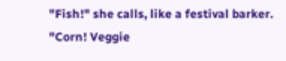"Fish!" she calls, like a festival barker. "Corn! Veggie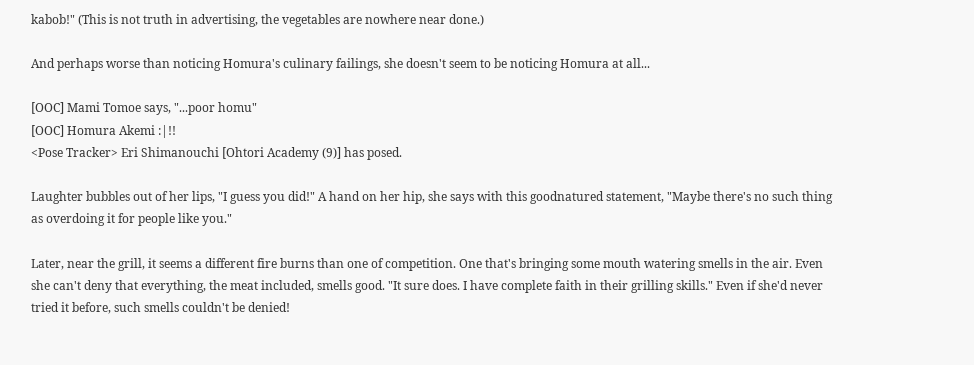kabob!" (This is not truth in advertising, the vegetables are nowhere near done.)

And perhaps worse than noticing Homura's culinary failings, she doesn't seem to be noticing Homura at all...

[OOC] Mami Tomoe says, "...poor homu"
[OOC] Homura Akemi :|!!
<Pose Tracker> Eri Shimanouchi [Ohtori Academy (9)] has posed.

Laughter bubbles out of her lips, "I guess you did!" A hand on her hip, she says with this goodnatured statement, "Maybe there's no such thing as overdoing it for people like you."

Later, near the grill, it seems a different fire burns than one of competition. One that's bringing some mouth watering smells in the air. Even she can't deny that everything, the meat included, smells good. "It sure does. I have complete faith in their grilling skills." Even if she'd never tried it before, such smells couldn't be denied!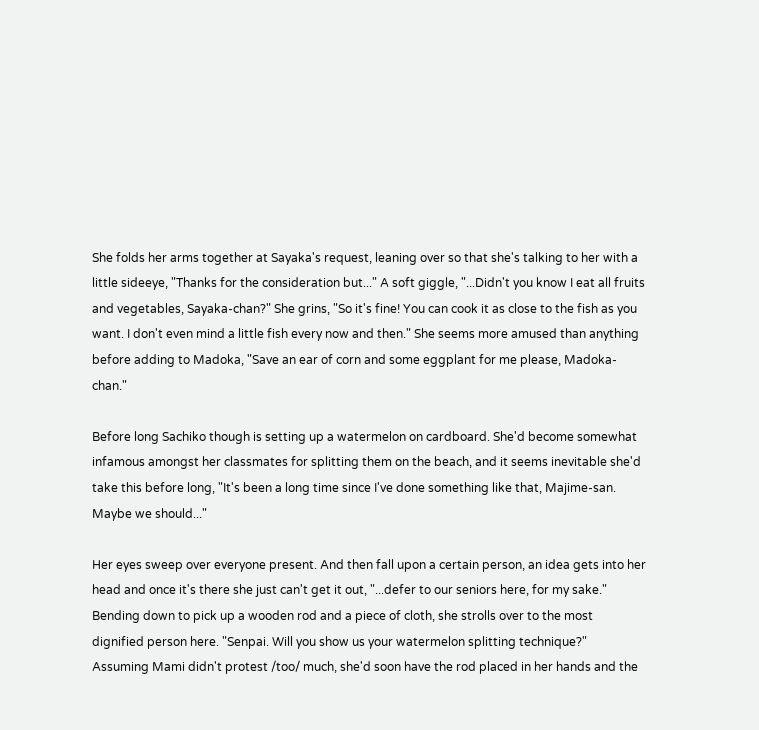She folds her arms together at Sayaka's request, leaning over so that she's talking to her with a little sideeye, "Thanks for the consideration but..." A soft giggle, "...Didn't you know I eat all fruits and vegetables, Sayaka-chan?" She grins, "So it's fine! You can cook it as close to the fish as you want. I don't even mind a little fish every now and then." She seems more amused than anything before adding to Madoka, "Save an ear of corn and some eggplant for me please, Madoka-chan."

Before long Sachiko though is setting up a watermelon on cardboard. She'd become somewhat infamous amongst her classmates for splitting them on the beach, and it seems inevitable she'd take this before long, "It's been a long time since I've done something like that, Majime-san. Maybe we should..."

Her eyes sweep over everyone present. And then fall upon a certain person, an idea gets into her head and once it's there she just can't get it out, "...defer to our seniors here, for my sake." Bending down to pick up a wooden rod and a piece of cloth, she strolls over to the most dignified person here. "Senpai. Will you show us your watermelon splitting technique?" Assuming Mami didn't protest /too/ much, she'd soon have the rod placed in her hands and the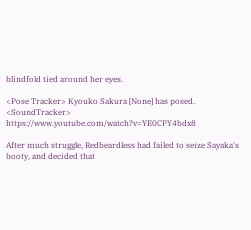blindfold tied around her eyes.

<Pose Tracker> Kyouko Sakura [None] has posed.
<SoundTracker> https://www.youtube.com/watch?v=YE0CPY4bdx8

After much struggle, Redbeardless had failed to seize Sayaka's booty, and decided that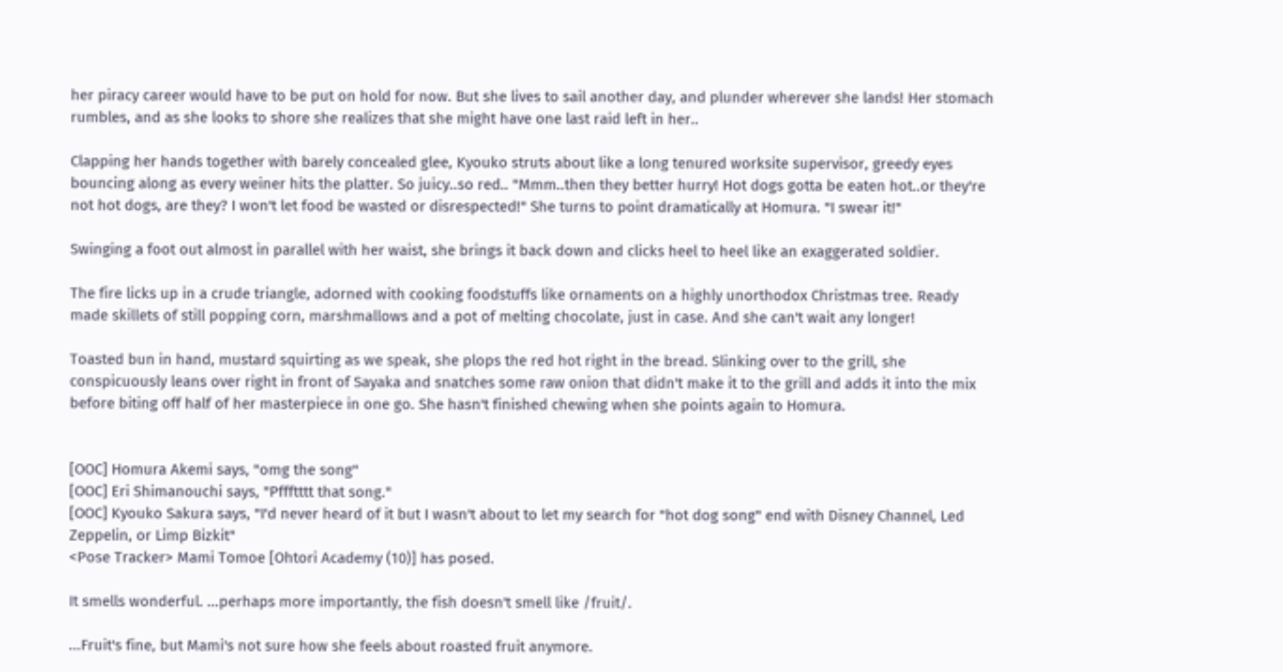her piracy career would have to be put on hold for now. But she lives to sail another day, and plunder wherever she lands! Her stomach rumbles, and as she looks to shore she realizes that she might have one last raid left in her..

Clapping her hands together with barely concealed glee, Kyouko struts about like a long tenured worksite supervisor, greedy eyes bouncing along as every weiner hits the platter. So juicy..so red.. "Mmm..then they better hurry! Hot dogs gotta be eaten hot..or they're not hot dogs, are they? I won't let food be wasted or disrespected!" She turns to point dramatically at Homura. "I swear it!"

Swinging a foot out almost in parallel with her waist, she brings it back down and clicks heel to heel like an exaggerated soldier.

The fire licks up in a crude triangle, adorned with cooking foodstuffs like ornaments on a highly unorthodox Christmas tree. Ready made skillets of still popping corn, marshmallows and a pot of melting chocolate, just in case. And she can't wait any longer!

Toasted bun in hand, mustard squirting as we speak, she plops the red hot right in the bread. Slinking over to the grill, she conspicuously leans over right in front of Sayaka and snatches some raw onion that didn't make it to the grill and adds it into the mix before biting off half of her masterpiece in one go. She hasn't finished chewing when she points again to Homura.


[OOC] Homura Akemi says, "omg the song"
[OOC] Eri Shimanouchi says, "Pffftttt that song."
[OOC] Kyouko Sakura says, "I'd never heard of it but I wasn't about to let my search for "hot dog song" end with Disney Channel, Led Zeppelin, or Limp Bizkit"
<Pose Tracker> Mami Tomoe [Ohtori Academy (10)] has posed.

It smells wonderful. ...perhaps more importantly, the fish doesn't smell like /fruit/.

...Fruit's fine, but Mami's not sure how she feels about roasted fruit anymore.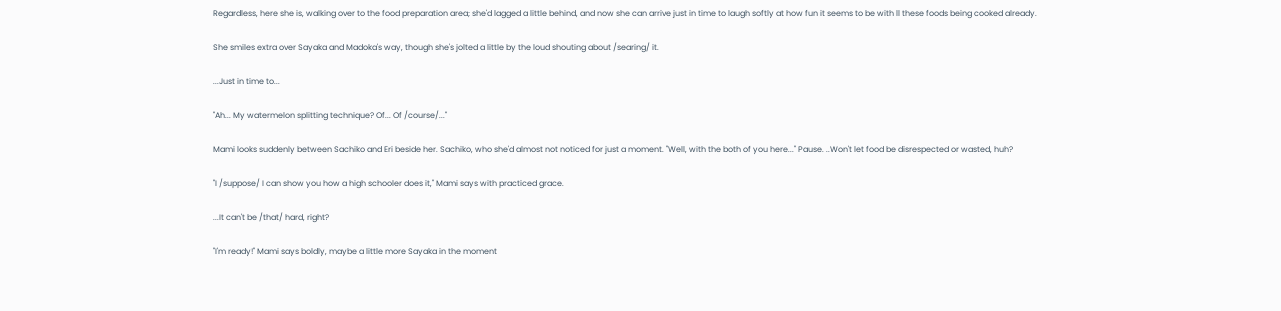Regardless, here she is, walking over to the food preparation area; she'd lagged a little behind, and now she can arrive just in time to laugh softly at how fun it seems to be with ll these foods being cooked already.

She smiles extra over Sayaka and Madoka's way, though she's jolted a little by the loud shouting about /searing/ it.

...Just in time to...

"Ah... My watermelon splitting technique? Of... Of /course/..."

Mami looks suddenly between Sachiko and Eri beside her. Sachiko, who she'd almost not noticed for just a moment. "Well, with the both of you here..." Pause. ..Won't let food be disrespected or wasted, huh?

"I /suppose/ I can show you how a high schooler does it," Mami says with practiced grace.

...It can't be /that/ hard, right?

"I'm ready!" Mami says boldly, maybe a little more Sayaka in the moment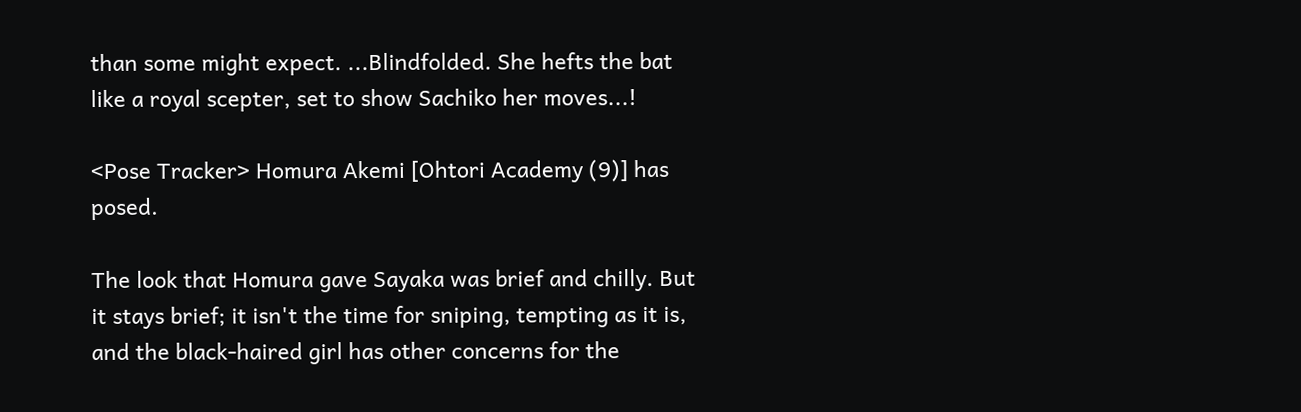than some might expect. ...Blindfolded. She hefts the bat like a royal scepter, set to show Sachiko her moves...!

<Pose Tracker> Homura Akemi [Ohtori Academy (9)] has posed.

The look that Homura gave Sayaka was brief and chilly. But it stays brief; it isn't the time for sniping, tempting as it is, and the black-haired girl has other concerns for the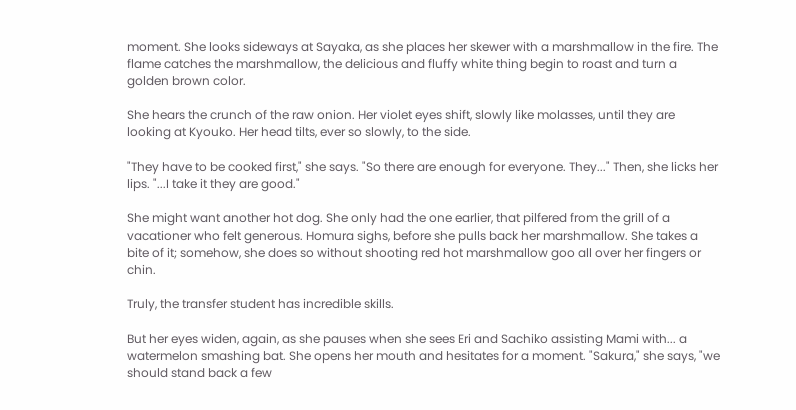moment. She looks sideways at Sayaka, as she places her skewer with a marshmallow in the fire. The flame catches the marshmallow, the delicious and fluffy white thing begin to roast and turn a golden brown color.

She hears the crunch of the raw onion. Her violet eyes shift, slowly like molasses, until they are looking at Kyouko. Her head tilts, ever so slowly, to the side.

"They have to be cooked first," she says. "So there are enough for everyone. They..." Then, she licks her lips. "...I take it they are good."

She might want another hot dog. She only had the one earlier, that pilfered from the grill of a vacationer who felt generous. Homura sighs, before she pulls back her marshmallow. She takes a bite of it; somehow, she does so without shooting red hot marshmallow goo all over her fingers or chin.

Truly, the transfer student has incredible skills.

But her eyes widen, again, as she pauses when she sees Eri and Sachiko assisting Mami with... a watermelon smashing bat. She opens her mouth and hesitates for a moment. "Sakura," she says, "we should stand back a few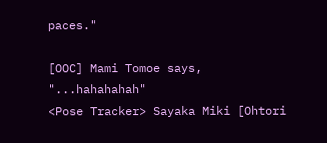paces."

[OOC] Mami Tomoe says, "...hahahahah"
<Pose Tracker> Sayaka Miki [Ohtori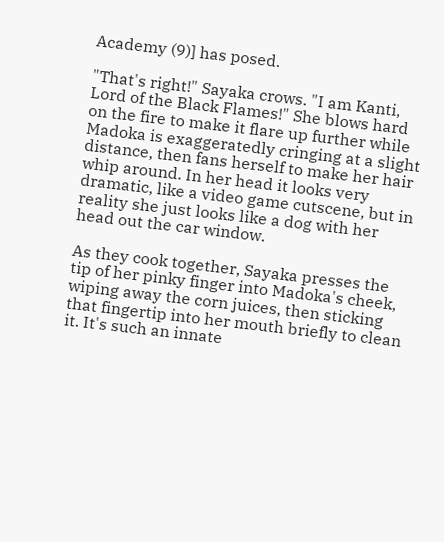Academy (9)] has posed.

"That's right!" Sayaka crows. "I am Kanti, Lord of the Black Flames!" She blows hard on the fire to make it flare up further while Madoka is exaggeratedly cringing at a slight distance, then fans herself to make her hair whip around. In her head it looks very dramatic, like a video game cutscene, but in reality she just looks like a dog with her head out the car window.

As they cook together, Sayaka presses the tip of her pinky finger into Madoka's cheek, wiping away the corn juices, then sticking that fingertip into her mouth briefly to clean it. It's such an innate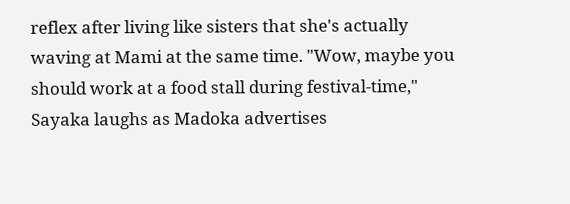reflex after living like sisters that she's actually waving at Mami at the same time. "Wow, maybe you should work at a food stall during festival-time," Sayaka laughs as Madoka advertises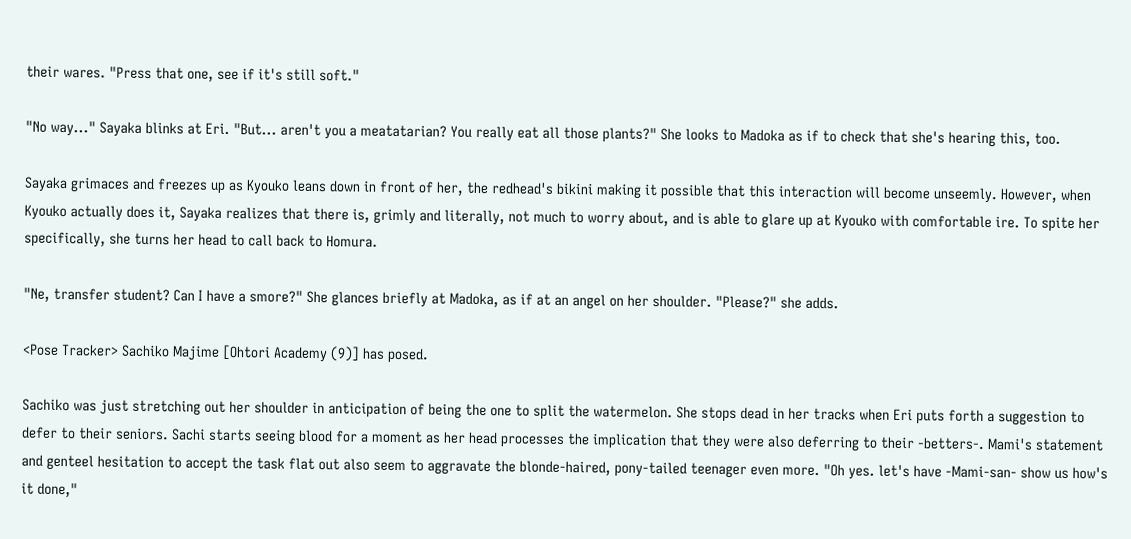their wares. "Press that one, see if it's still soft."

"No way..." Sayaka blinks at Eri. "But... aren't you a meatatarian? You really eat all those plants?" She looks to Madoka as if to check that she's hearing this, too.

Sayaka grimaces and freezes up as Kyouko leans down in front of her, the redhead's bikini making it possible that this interaction will become unseemly. However, when Kyouko actually does it, Sayaka realizes that there is, grimly and literally, not much to worry about, and is able to glare up at Kyouko with comfortable ire. To spite her specifically, she turns her head to call back to Homura.

"Ne, transfer student? Can I have a smore?" She glances briefly at Madoka, as if at an angel on her shoulder. "Please?" she adds.

<Pose Tracker> Sachiko Majime [Ohtori Academy (9)] has posed.

Sachiko was just stretching out her shoulder in anticipation of being the one to split the watermelon. She stops dead in her tracks when Eri puts forth a suggestion to defer to their seniors. Sachi starts seeing blood for a moment as her head processes the implication that they were also deferring to their -betters-. Mami's statement and genteel hesitation to accept the task flat out also seem to aggravate the blonde-haired, pony-tailed teenager even more. "Oh yes. let's have -Mami-san- show us how's it done,"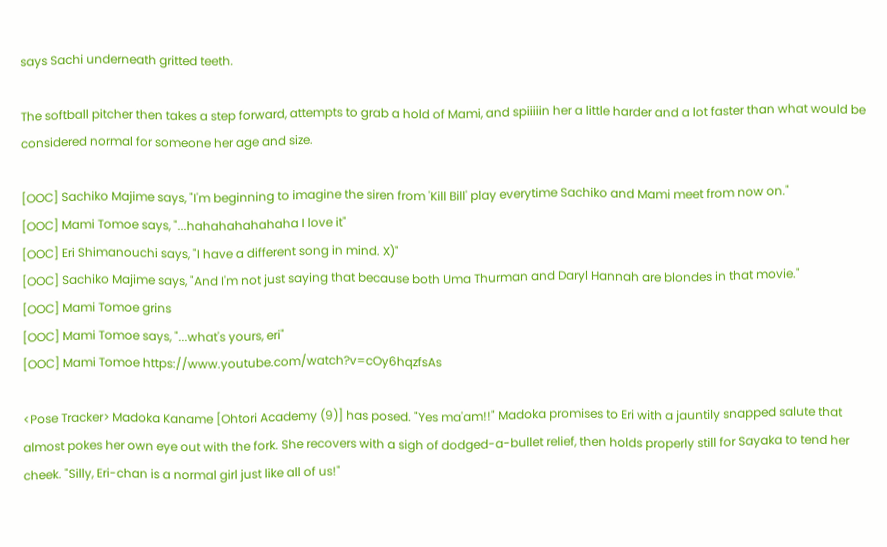says Sachi underneath gritted teeth.

The softball pitcher then takes a step forward, attempts to grab a hold of Mami, and spiiiiin her a little harder and a lot faster than what would be considered normal for someone her age and size.

[OOC] Sachiko Majime says, "I'm beginning to imagine the siren from 'Kill Bill' play everytime Sachiko and Mami meet from now on."
[OOC] Mami Tomoe says, "...hahahahahahaha I love it"
[OOC] Eri Shimanouchi says, "I have a different song in mind. X)"
[OOC] Sachiko Majime says, "And I'm not just saying that because both Uma Thurman and Daryl Hannah are blondes in that movie."
[OOC] Mami Tomoe grins
[OOC] Mami Tomoe says, "...what's yours, eri"
[OOC] Mami Tomoe https://www.youtube.com/watch?v=cOy6hqzfsAs

<Pose Tracker> Madoka Kaname [Ohtori Academy (9)] has posed. "Yes ma'am!!" Madoka promises to Eri with a jauntily snapped salute that almost pokes her own eye out with the fork. She recovers with a sigh of dodged-a-bullet relief, then holds properly still for Sayaka to tend her cheek. "Silly, Eri-chan is a normal girl just like all of us!"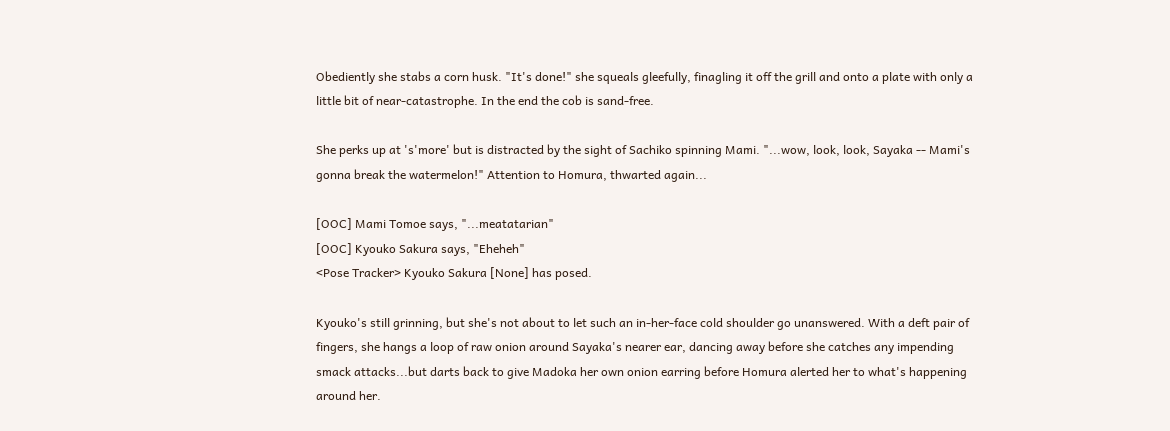Obediently she stabs a corn husk. "It's done!" she squeals gleefully, finagling it off the grill and onto a plate with only a little bit of near-catastrophe. In the end the cob is sand-free.

She perks up at 's'more' but is distracted by the sight of Sachiko spinning Mami. "...wow, look, look, Sayaka -- Mami's gonna break the watermelon!" Attention to Homura, thwarted again...

[OOC] Mami Tomoe says, "...meatatarian"
[OOC] Kyouko Sakura says, "Eheheh"
<Pose Tracker> Kyouko Sakura [None] has posed.

Kyouko's still grinning, but she's not about to let such an in-her-face cold shoulder go unanswered. With a deft pair of fingers, she hangs a loop of raw onion around Sayaka's nearer ear, dancing away before she catches any impending smack attacks...but darts back to give Madoka her own onion earring before Homura alerted her to what's happening around her.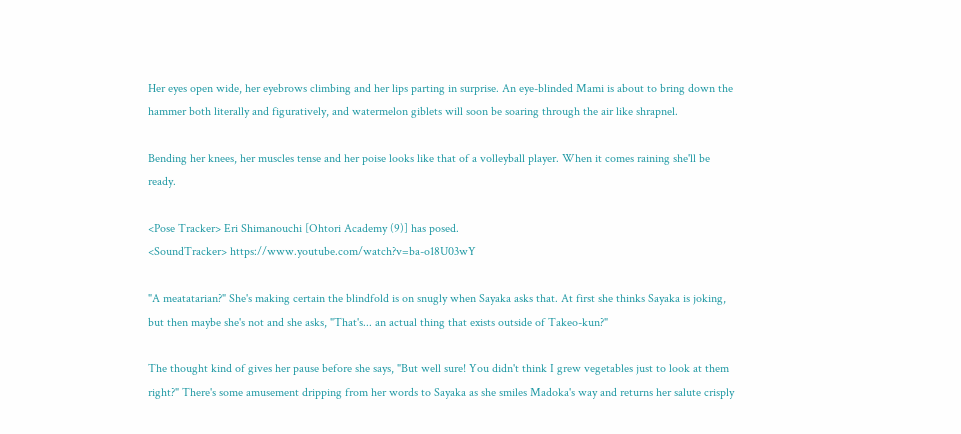Her eyes open wide, her eyebrows climbing and her lips parting in surprise. An eye-blinded Mami is about to bring down the hammer both literally and figuratively, and watermelon giblets will soon be soaring through the air like shrapnel.

Bending her knees, her muscles tense and her poise looks like that of a volleyball player. When it comes raining she'll be ready.

<Pose Tracker> Eri Shimanouchi [Ohtori Academy (9)] has posed.
<SoundTracker> https://www.youtube.com/watch?v=ba-o18U03wY

"A meatatarian?" She's making certain the blindfold is on snugly when Sayaka asks that. At first she thinks Sayaka is joking, but then maybe she's not and she asks, "That's... an actual thing that exists outside of Takeo-kun?"

The thought kind of gives her pause before she says, "But well sure! You didn't think I grew vegetables just to look at them right?" There's some amusement dripping from her words to Sayaka as she smiles Madoka's way and returns her salute crisply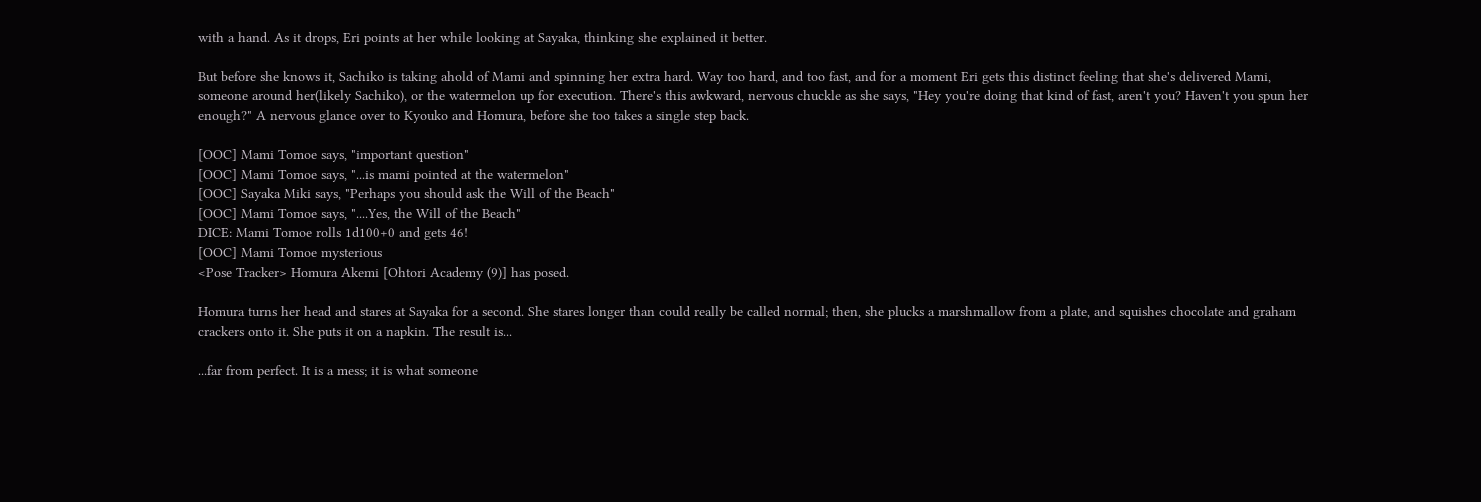with a hand. As it drops, Eri points at her while looking at Sayaka, thinking she explained it better.

But before she knows it, Sachiko is taking ahold of Mami and spinning her extra hard. Way too hard, and too fast, and for a moment Eri gets this distinct feeling that she's delivered Mami, someone around her(likely Sachiko), or the watermelon up for execution. There's this awkward, nervous chuckle as she says, "Hey you're doing that kind of fast, aren't you? Haven't you spun her enough?" A nervous glance over to Kyouko and Homura, before she too takes a single step back.

[OOC] Mami Tomoe says, "important question"
[OOC] Mami Tomoe says, "...is mami pointed at the watermelon"
[OOC] Sayaka Miki says, "Perhaps you should ask the Will of the Beach"
[OOC] Mami Tomoe says, "....Yes, the Will of the Beach"
DICE: Mami Tomoe rolls 1d100+0 and gets 46!
[OOC] Mami Tomoe mysterious
<Pose Tracker> Homura Akemi [Ohtori Academy (9)] has posed.

Homura turns her head and stares at Sayaka for a second. She stares longer than could really be called normal; then, she plucks a marshmallow from a plate, and squishes chocolate and graham crackers onto it. She puts it on a napkin. The result is...

...far from perfect. It is a mess; it is what someone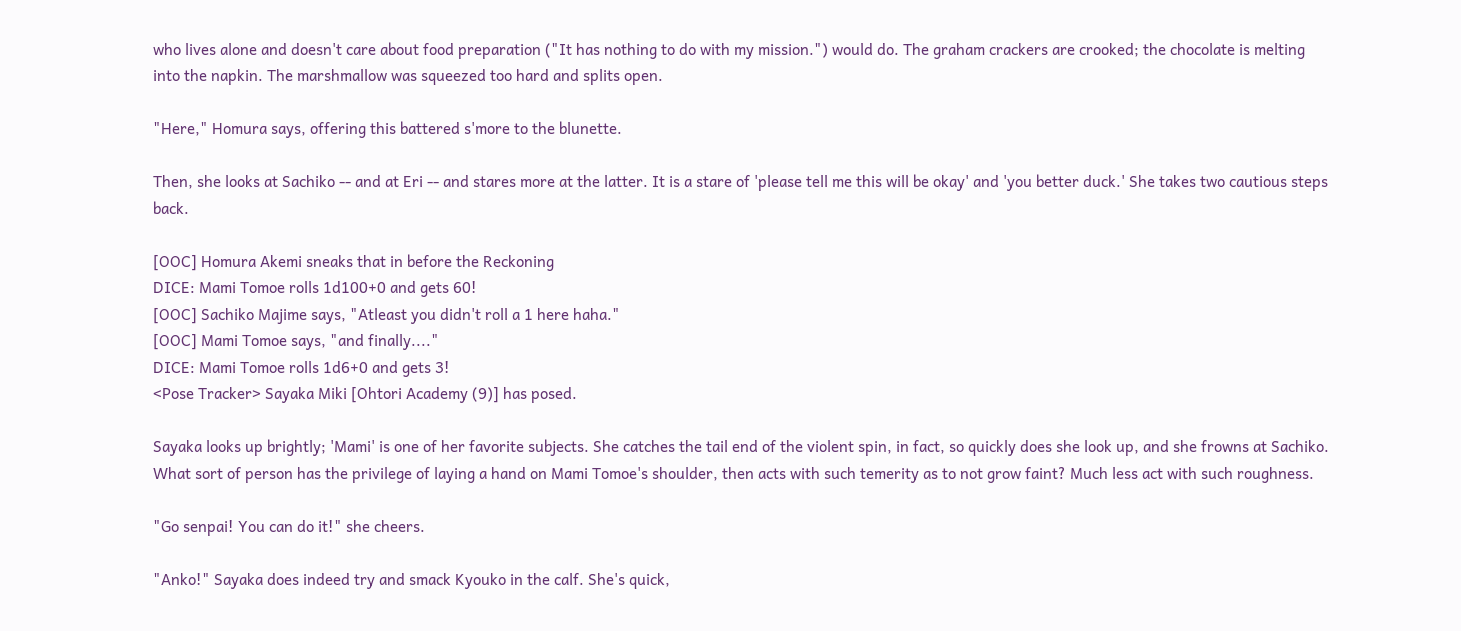who lives alone and doesn't care about food preparation ("It has nothing to do with my mission.") would do. The graham crackers are crooked; the chocolate is melting into the napkin. The marshmallow was squeezed too hard and splits open.

"Here," Homura says, offering this battered s'more to the blunette.

Then, she looks at Sachiko -- and at Eri -- and stares more at the latter. It is a stare of 'please tell me this will be okay' and 'you better duck.' She takes two cautious steps back.

[OOC] Homura Akemi sneaks that in before the Reckoning
DICE: Mami Tomoe rolls 1d100+0 and gets 60!
[OOC] Sachiko Majime says, "Atleast you didn't roll a 1 here haha."
[OOC] Mami Tomoe says, "and finally...."
DICE: Mami Tomoe rolls 1d6+0 and gets 3!
<Pose Tracker> Sayaka Miki [Ohtori Academy (9)] has posed.

Sayaka looks up brightly; 'Mami' is one of her favorite subjects. She catches the tail end of the violent spin, in fact, so quickly does she look up, and she frowns at Sachiko. What sort of person has the privilege of laying a hand on Mami Tomoe's shoulder, then acts with such temerity as to not grow faint? Much less act with such roughness.

"Go senpai! You can do it!" she cheers.

"Anko!" Sayaka does indeed try and smack Kyouko in the calf. She's quick,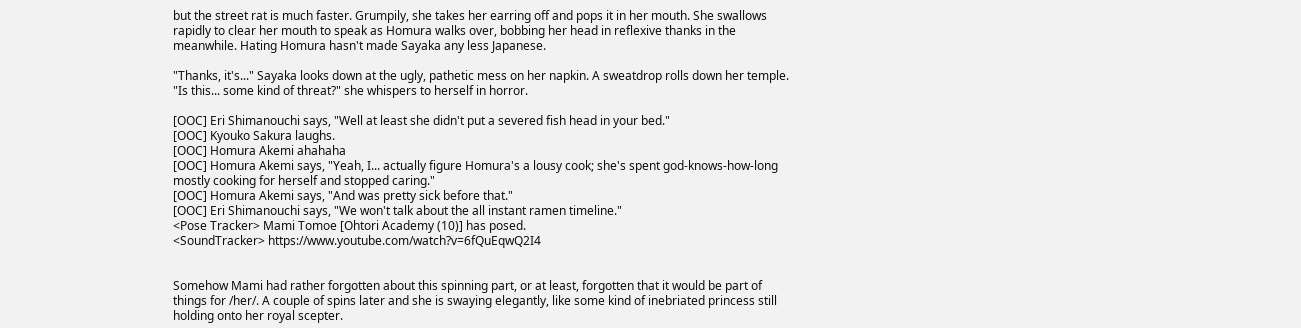but the street rat is much faster. Grumpily, she takes her earring off and pops it in her mouth. She swallows rapidly to clear her mouth to speak as Homura walks over, bobbing her head in reflexive thanks in the meanwhile. Hating Homura hasn't made Sayaka any less Japanese.

"Thanks, it's..." Sayaka looks down at the ugly, pathetic mess on her napkin. A sweatdrop rolls down her temple. "Is this... some kind of threat?" she whispers to herself in horror.

[OOC] Eri Shimanouchi says, "Well at least she didn't put a severed fish head in your bed."
[OOC] Kyouko Sakura laughs.
[OOC] Homura Akemi ahahaha
[OOC] Homura Akemi says, "Yeah, I... actually figure Homura's a lousy cook; she's spent god-knows-how-long mostly cooking for herself and stopped caring."
[OOC] Homura Akemi says, "And was pretty sick before that."
[OOC] Eri Shimanouchi says, "We won't talk about the all instant ramen timeline."
<Pose Tracker> Mami Tomoe [Ohtori Academy (10)] has posed.
<SoundTracker> https://www.youtube.com/watch?v=6fQuEqwQ2I4


Somehow Mami had rather forgotten about this spinning part, or at least, forgotten that it would be part of things for /her/. A couple of spins later and she is swaying elegantly, like some kind of inebriated princess still holding onto her royal scepter.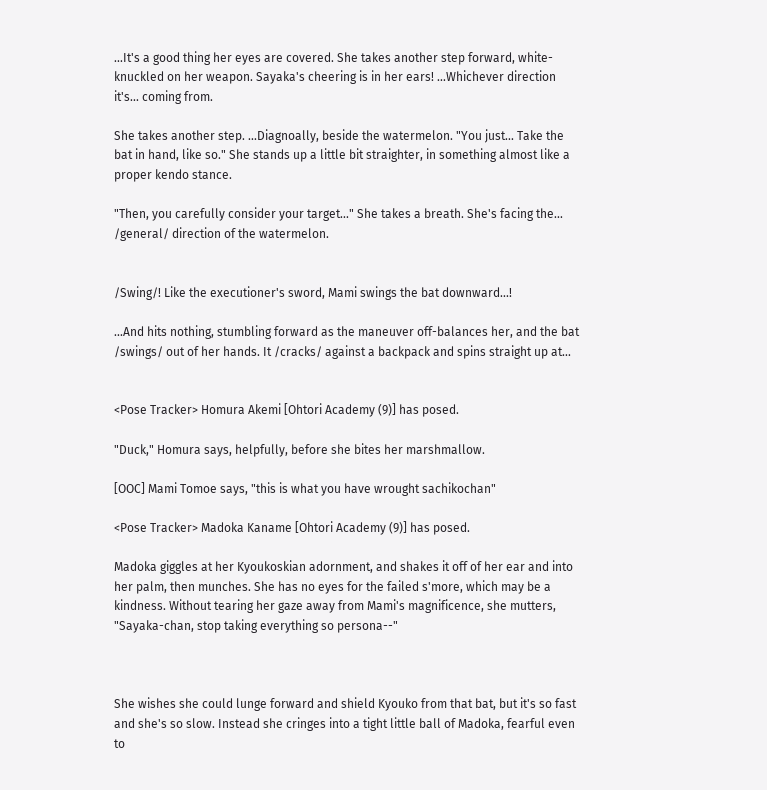...It's a good thing her eyes are covered. She takes another step forward, white-knuckled on her weapon. Sayaka's cheering is in her ears! ...Whichever direction it's... coming from.

She takes another step. ...Diagnoally, beside the watermelon. "You just... Take the bat in hand, like so." She stands up a little bit straighter, in something almost like a proper kendo stance.

"Then, you carefully consider your target..." She takes a breath. She's facing the... /general/ direction of the watermelon.


/Swing/! Like the executioner's sword, Mami swings the bat downward...!

...And hits nothing, stumbling forward as the maneuver off-balances her, and the bat /swings/ out of her hands. It /cracks/ against a backpack and spins straight up at...


<Pose Tracker> Homura Akemi [Ohtori Academy (9)] has posed.

"Duck," Homura says, helpfully, before she bites her marshmallow.

[OOC] Mami Tomoe says, "this is what you have wrought sachikochan"

<Pose Tracker> Madoka Kaname [Ohtori Academy (9)] has posed.

Madoka giggles at her Kyoukoskian adornment, and shakes it off of her ear and into her palm, then munches. She has no eyes for the failed s'more, which may be a kindness. Without tearing her gaze away from Mami's magnificence, she mutters, "Sayaka-chan, stop taking everything so persona--"



She wishes she could lunge forward and shield Kyouko from that bat, but it's so fast and she's so slow. Instead she cringes into a tight little ball of Madoka, fearful even to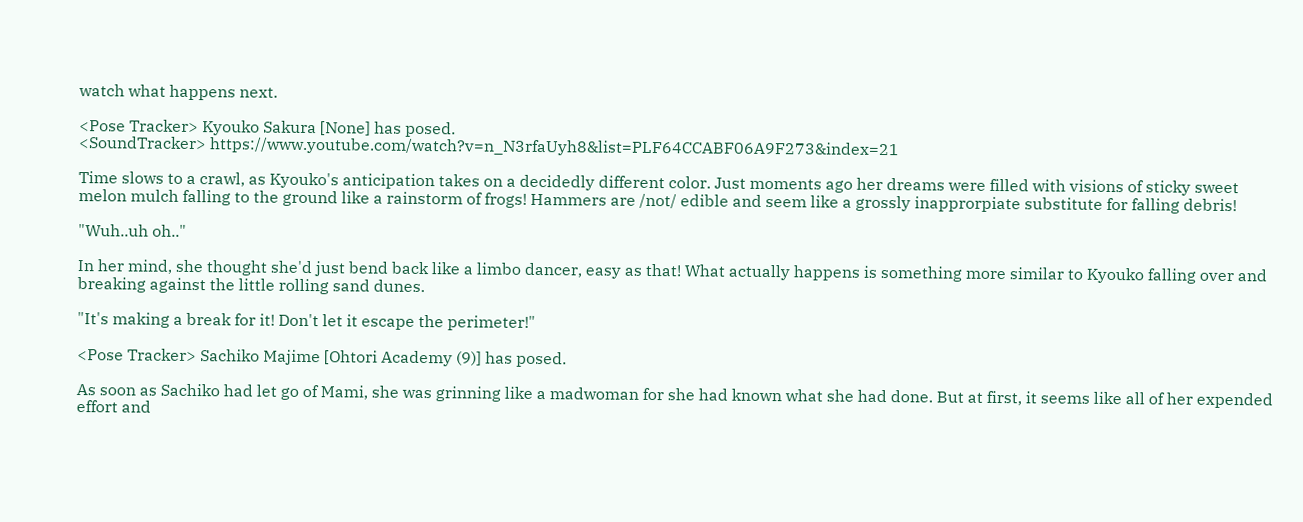watch what happens next.

<Pose Tracker> Kyouko Sakura [None] has posed.
<SoundTracker> https://www.youtube.com/watch?v=n_N3rfaUyh8&list=PLF64CCABF06A9F273&index=21

Time slows to a crawl, as Kyouko's anticipation takes on a decidedly different color. Just moments ago her dreams were filled with visions of sticky sweet melon mulch falling to the ground like a rainstorm of frogs! Hammers are /not/ edible and seem like a grossly inapprorpiate substitute for falling debris!

"Wuh..uh oh.."

In her mind, she thought she'd just bend back like a limbo dancer, easy as that! What actually happens is something more similar to Kyouko falling over and breaking against the little rolling sand dunes.

"It's making a break for it! Don't let it escape the perimeter!"

<Pose Tracker> Sachiko Majime [Ohtori Academy (9)] has posed.

As soon as Sachiko had let go of Mami, she was grinning like a madwoman for she had known what she had done. But at first, it seems like all of her expended effort and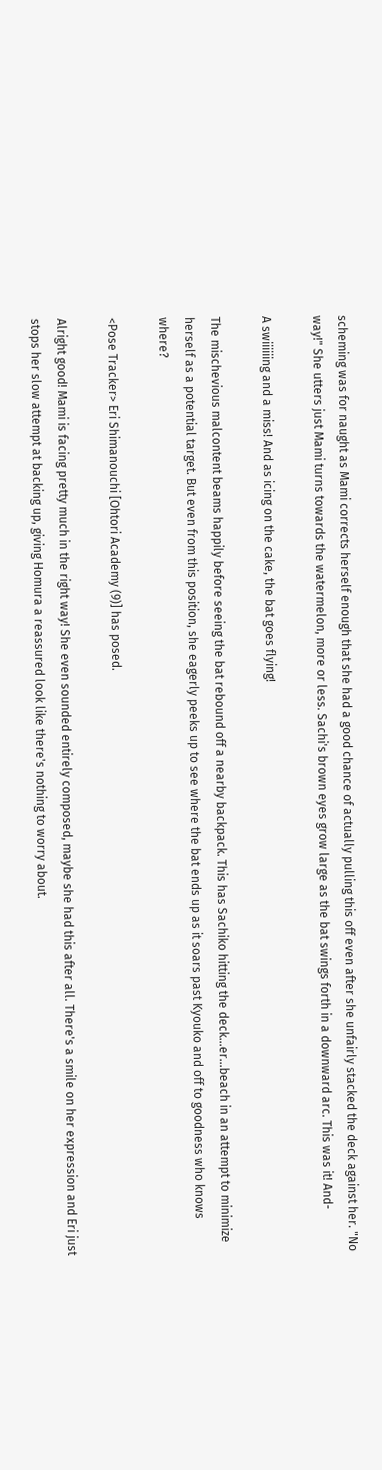scheming was for naught as Mami corrects herself enough that she had a good chance of actually pulling this off even after she unfairly stacked the deck against her. "No way!" She utters just Mami turns towards the watermelon, more or less. Sachi's brown eyes grow large as the bat swings forth in a downward arc. This was it! And-

A swiiiiiing and a miss! And as icing on the cake, the bat goes flying!

The mischevious malcontent beams happily before seeing the bat rebound off a nearby backpack. This has Sachiko hitting the deck...er...beach in an attempt to minimize herself as a potential target. But even from this position, she eagerly peeks up to see where the bat ends up as it soars past Kyouko and off to goodness who knows where?

<Pose Tracker> Eri Shimanouchi [Ohtori Academy (9)] has posed.

Alright good! Mami is facing pretty much in the right way! She even sounded entirely composed, maybe she had this after all. There's a smile on her expression and Eri just stops her slow attempt at backing up, giving Homura a reassured look like there's nothing to worry about.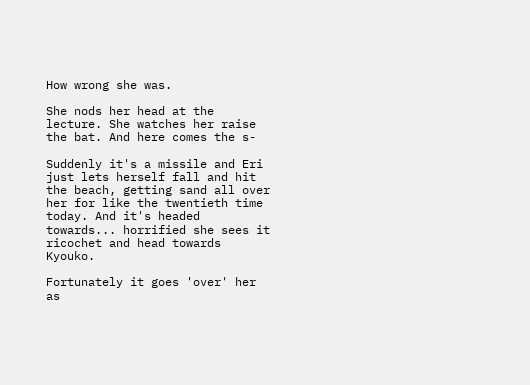How wrong she was.

She nods her head at the lecture. She watches her raise the bat. And here comes the s-

Suddenly it's a missile and Eri just lets herself fall and hit the beach, getting sand all over her for like the twentieth time today. And it's headed towards... horrified she sees it ricochet and head towards Kyouko.

Fortunately it goes 'over' her as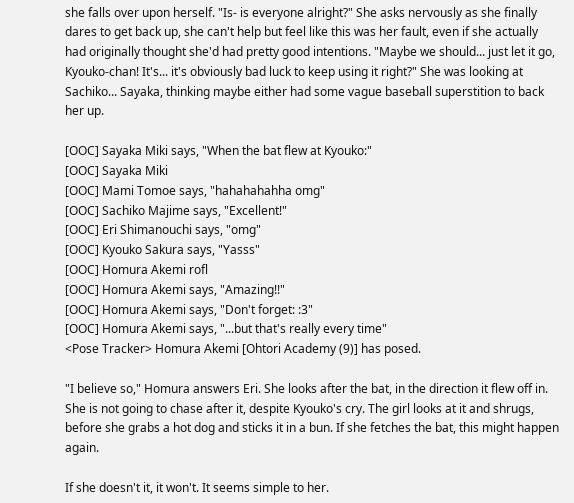she falls over upon herself. "Is- is everyone alright?" She asks nervously as she finally dares to get back up, she can't help but feel like this was her fault, even if she actually had originally thought she'd had pretty good intentions. "Maybe we should... just let it go, Kyouko-chan! It's... it's obviously bad luck to keep using it right?" She was looking at Sachiko... Sayaka, thinking maybe either had some vague baseball superstition to back her up.

[OOC] Sayaka Miki says, "When the bat flew at Kyouko:"
[OOC] Sayaka Miki
[OOC] Mami Tomoe says, "hahahahahha omg"
[OOC] Sachiko Majime says, "Excellent!"
[OOC] Eri Shimanouchi says, "omg"
[OOC] Kyouko Sakura says, "Yasss"
[OOC] Homura Akemi rofl
[OOC] Homura Akemi says, "Amazing!!"
[OOC] Homura Akemi says, "Don't forget: :3"
[OOC] Homura Akemi says, "...but that's really every time"
<Pose Tracker> Homura Akemi [Ohtori Academy (9)] has posed.

"I believe so," Homura answers Eri. She looks after the bat, in the direction it flew off in. She is not going to chase after it, despite Kyouko's cry. The girl looks at it and shrugs, before she grabs a hot dog and sticks it in a bun. If she fetches the bat, this might happen again.

If she doesn't it, it won't. It seems simple to her.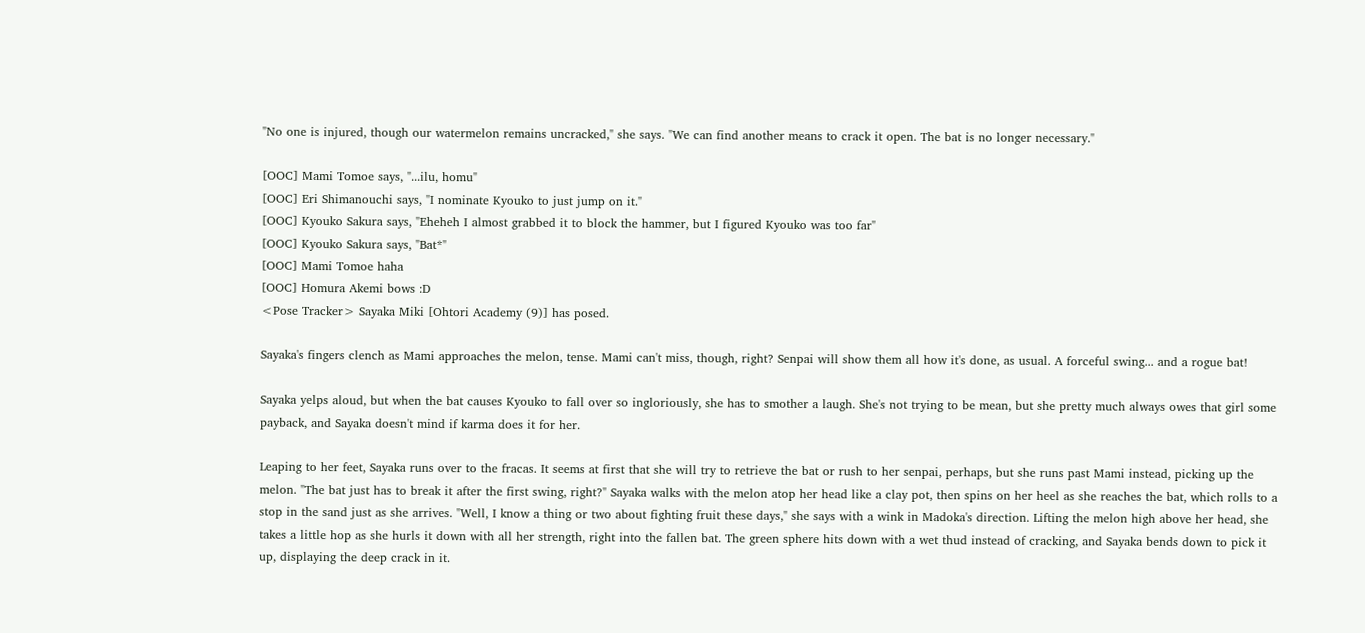"No one is injured, though our watermelon remains uncracked," she says. "We can find another means to crack it open. The bat is no longer necessary."

[OOC] Mami Tomoe says, "...ilu, homu"
[OOC] Eri Shimanouchi says, "I nominate Kyouko to just jump on it."
[OOC] Kyouko Sakura says, "Eheheh I almost grabbed it to block the hammer, but I figured Kyouko was too far"
[OOC] Kyouko Sakura says, "Bat*"
[OOC] Mami Tomoe haha
[OOC] Homura Akemi bows :D
<Pose Tracker> Sayaka Miki [Ohtori Academy (9)] has posed.

Sayaka's fingers clench as Mami approaches the melon, tense. Mami can't miss, though, right? Senpai will show them all how it's done, as usual. A forceful swing... and a rogue bat!

Sayaka yelps aloud, but when the bat causes Kyouko to fall over so ingloriously, she has to smother a laugh. She's not trying to be mean, but she pretty much always owes that girl some payback, and Sayaka doesn't mind if karma does it for her.

Leaping to her feet, Sayaka runs over to the fracas. It seems at first that she will try to retrieve the bat or rush to her senpai, perhaps, but she runs past Mami instead, picking up the melon. "The bat just has to break it after the first swing, right?" Sayaka walks with the melon atop her head like a clay pot, then spins on her heel as she reaches the bat, which rolls to a stop in the sand just as she arrives. "Well, I know a thing or two about fighting fruit these days," she says with a wink in Madoka's direction. Lifting the melon high above her head, she takes a little hop as she hurls it down with all her strength, right into the fallen bat. The green sphere hits down with a wet thud instead of cracking, and Sayaka bends down to pick it up, displaying the deep crack in it.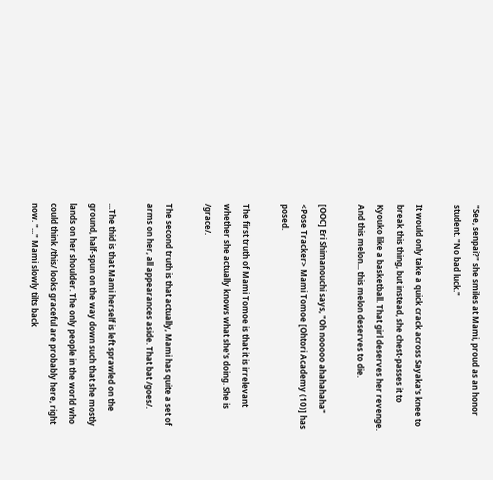"See, senpai?" she smiles at Mami, proud as an honor student. "No bad luck."

It would only take a quick crack across Sayaka's knee to break this thing, but instead, she chest-passes it to Kyouko like a basketball. That girl deserves her revenge. And this melon... this melon deserves to die.

[OOC] Eri Shimanouchi says, "Oh nooooo ahahahaha"
<Pose Tracker> Mami Tomoe [Ohtori Academy (10)] has posed.

The first truth of Mami Tomoe is that it is irrelevant whether she actually knows what she's doing. She is /grace/.

The second truth is that actually, Mami has quite a set of arms on her, all appearances aside. That bat /goes/.

...The thid is that Mami herself is left sprawled on the ground, half-spun on the way down such that she mostly lands on her shoulder. The only people in the world who could think /this/ looks graceful are probably here, right now. "..." Mami slowly tilts back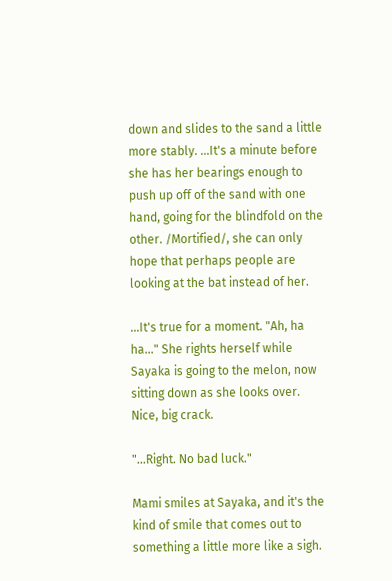down and slides to the sand a little more stably. ...It's a minute before she has her bearings enough to push up off of the sand with one hand, going for the blindfold on the other. /Mortified/, she can only hope that perhaps people are looking at the bat instead of her.

...It's true for a moment. "Ah, ha ha..." She rights herself while Sayaka is going to the melon, now sitting down as she looks over. Nice, big crack.

"...Right. No bad luck."

Mami smiles at Sayaka, and it's the kind of smile that comes out to something a little more like a sigh.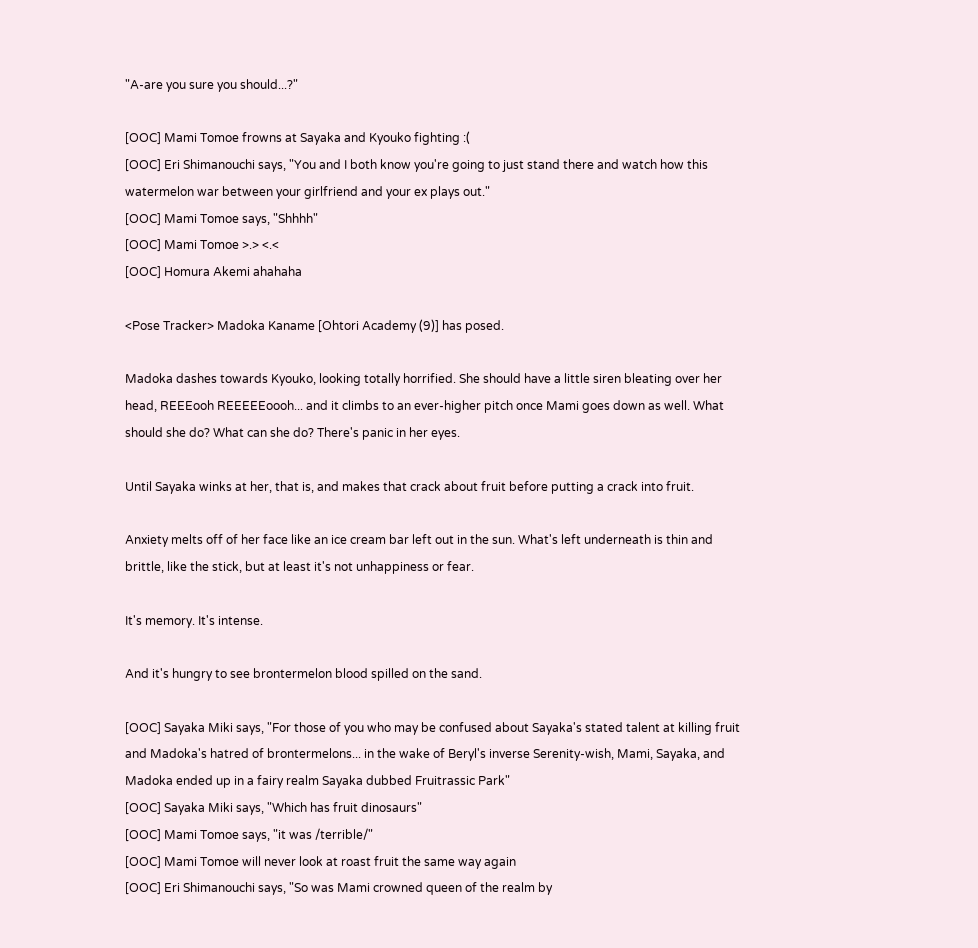"A-are you sure you should...?"

[OOC] Mami Tomoe frowns at Sayaka and Kyouko fighting :(
[OOC] Eri Shimanouchi says, "You and I both know you're going to just stand there and watch how this watermelon war between your girlfriend and your ex plays out."
[OOC] Mami Tomoe says, "Shhhh"
[OOC] Mami Tomoe >.> <.<
[OOC] Homura Akemi ahahaha

<Pose Tracker> Madoka Kaname [Ohtori Academy (9)] has posed.

Madoka dashes towards Kyouko, looking totally horrified. She should have a little siren bleating over her head, REEEooh REEEEEoooh... and it climbs to an ever-higher pitch once Mami goes down as well. What should she do? What can she do? There's panic in her eyes.

Until Sayaka winks at her, that is, and makes that crack about fruit before putting a crack into fruit.

Anxiety melts off of her face like an ice cream bar left out in the sun. What's left underneath is thin and brittle, like the stick, but at least it's not unhappiness or fear.

It's memory. It's intense.

And it's hungry to see brontermelon blood spilled on the sand.

[OOC] Sayaka Miki says, "For those of you who may be confused about Sayaka's stated talent at killing fruit and Madoka's hatred of brontermelons... in the wake of Beryl's inverse Serenity-wish, Mami, Sayaka, and Madoka ended up in a fairy realm Sayaka dubbed Fruitrassic Park"
[OOC] Sayaka Miki says, "Which has fruit dinosaurs"
[OOC] Mami Tomoe says, "it was /terrible/"
[OOC] Mami Tomoe will never look at roast fruit the same way again
[OOC] Eri Shimanouchi says, "So was Mami crowned queen of the realm by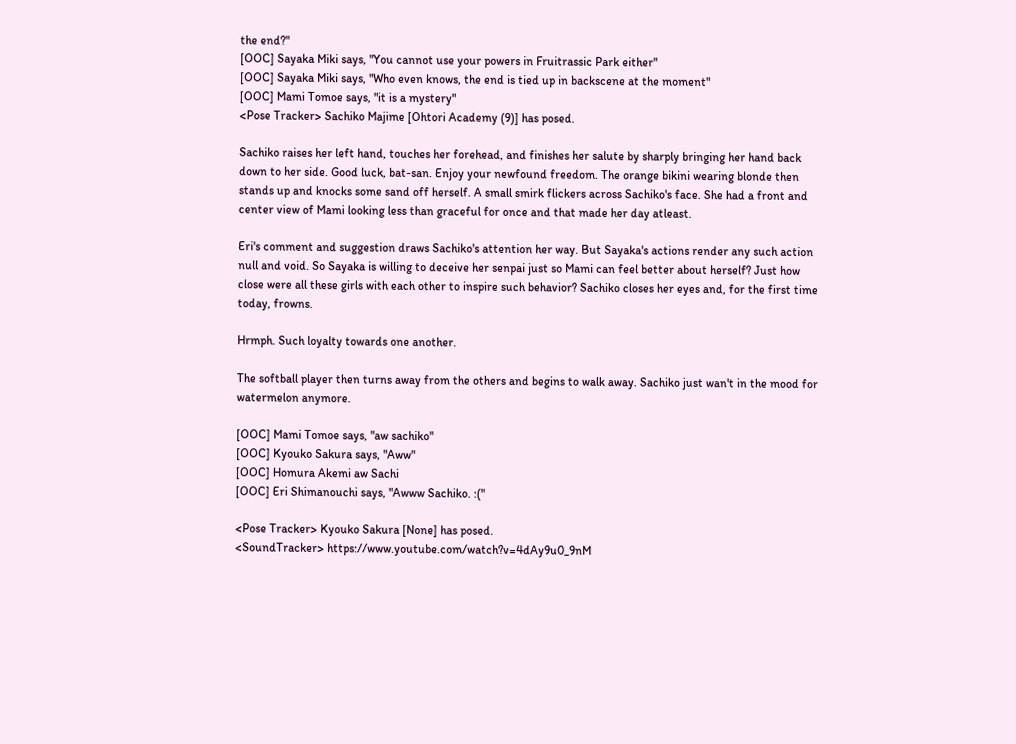the end?"
[OOC] Sayaka Miki says, "You cannot use your powers in Fruitrassic Park either"
[OOC] Sayaka Miki says, "Who even knows, the end is tied up in backscene at the moment"
[OOC] Mami Tomoe says, "it is a mystery"
<Pose Tracker> Sachiko Majime [Ohtori Academy (9)] has posed.

Sachiko raises her left hand, touches her forehead, and finishes her salute by sharply bringing her hand back down to her side. Good luck, bat-san. Enjoy your newfound freedom. The orange bikini wearing blonde then stands up and knocks some sand off herself. A small smirk flickers across Sachiko's face. She had a front and center view of Mami looking less than graceful for once and that made her day atleast.

Eri's comment and suggestion draws Sachiko's attention her way. But Sayaka's actions render any such action null and void. So Sayaka is willing to deceive her senpai just so Mami can feel better about herself? Just how close were all these girls with each other to inspire such behavior? Sachiko closes her eyes and, for the first time today, frowns.

Hrmph. Such loyalty towards one another.

The softball player then turns away from the others and begins to walk away. Sachiko just wan't in the mood for watermelon anymore.

[OOC] Mami Tomoe says, "aw sachiko"
[OOC] Kyouko Sakura says, "Aww"
[OOC] Homura Akemi aw Sachi
[OOC] Eri Shimanouchi says, "Awww Sachiko. :("

<Pose Tracker> Kyouko Sakura [None] has posed.
<SoundTracker> https://www.youtube.com/watch?v=4dAy9u0_9nM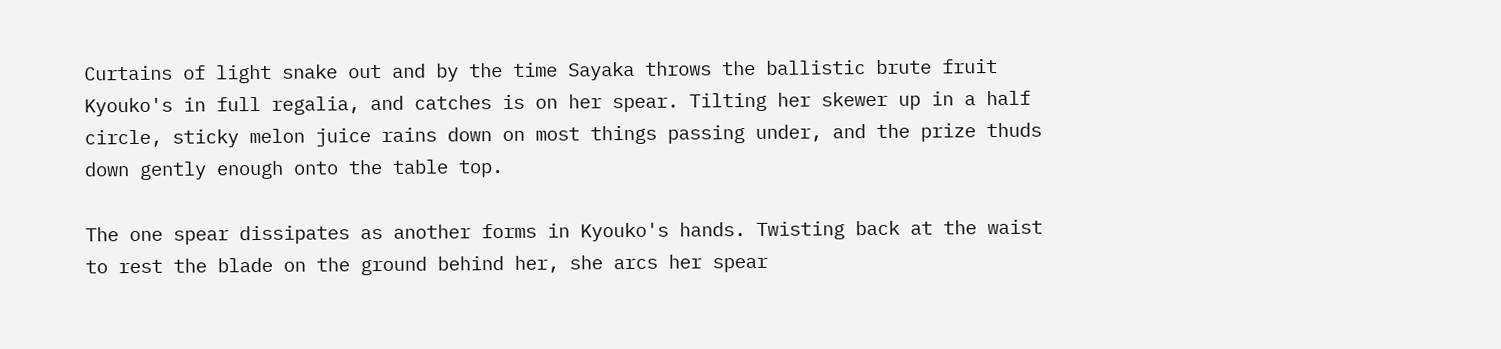Curtains of light snake out and by the time Sayaka throws the ballistic brute fruit Kyouko's in full regalia, and catches is on her spear. Tilting her skewer up in a half circle, sticky melon juice rains down on most things passing under, and the prize thuds down gently enough onto the table top.

The one spear dissipates as another forms in Kyouko's hands. Twisting back at the waist to rest the blade on the ground behind her, she arcs her spear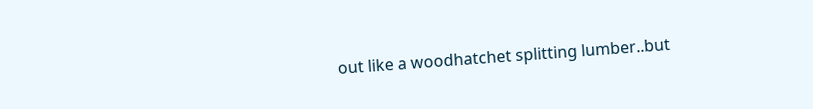out like a woodhatchet splitting lumber..but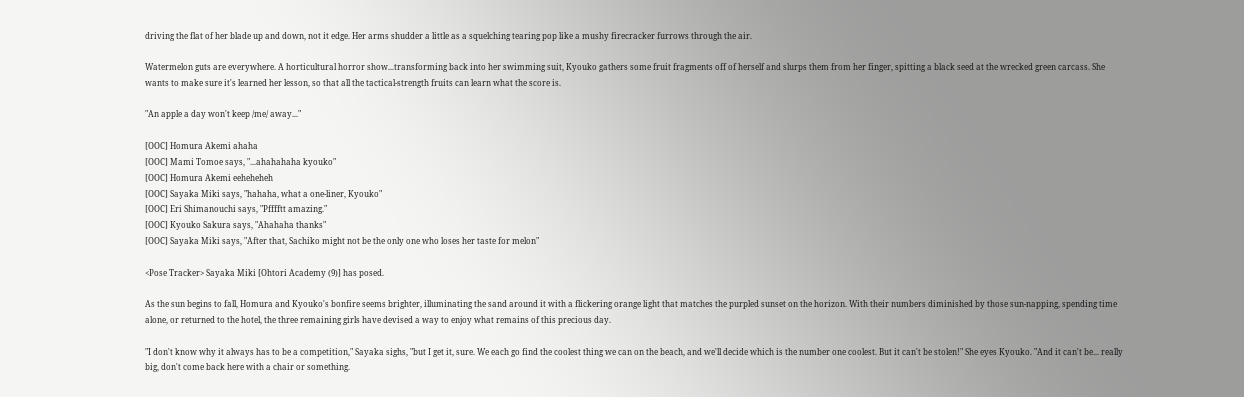driving the flat of her blade up and down, not it edge. Her arms shudder a little as a squelching tearing pop like a mushy firecracker furrows through the air.

Watermelon guts are everywhere. A horticultural horror show...transforming back into her swimming suit, Kyouko gathers some fruit fragments off of herself and slurps them from her finger, spitting a black seed at the wrecked green carcass. She wants to make sure it's learned her lesson, so that all the tactical-strength fruits can learn what the score is.

"An apple a day won't keep /me/ away..."

[OOC] Homura Akemi ahaha
[OOC] Mami Tomoe says, "...ahahahaha kyouko"
[OOC] Homura Akemi eeheheheh
[OOC] Sayaka Miki says, "hahaha, what a one-liner, Kyouko"
[OOC] Eri Shimanouchi says, "Pfffftt amazing."
[OOC] Kyouko Sakura says, "Ahahaha thanks"
[OOC] Sayaka Miki says, "After that, Sachiko might not be the only one who loses her taste for melon"

<Pose Tracker> Sayaka Miki [Ohtori Academy (9)] has posed.

As the sun begins to fall, Homura and Kyouko's bonfire seems brighter, illuminating the sand around it with a flickering orange light that matches the purpled sunset on the horizon. With their numbers diminished by those sun-napping, spending time alone, or returned to the hotel, the three remaining girls have devised a way to enjoy what remains of this precious day.

"I don't know why it always has to be a competition," Sayaka sighs, "but I get it, sure. We each go find the coolest thing we can on the beach, and we'll decide which is the number one coolest. But it can't be stolen!" She eyes Kyouko. "And it can't be... really big, don't come back here with a chair or something.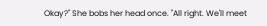Okay?" She bobs her head once. "All right. We'll meet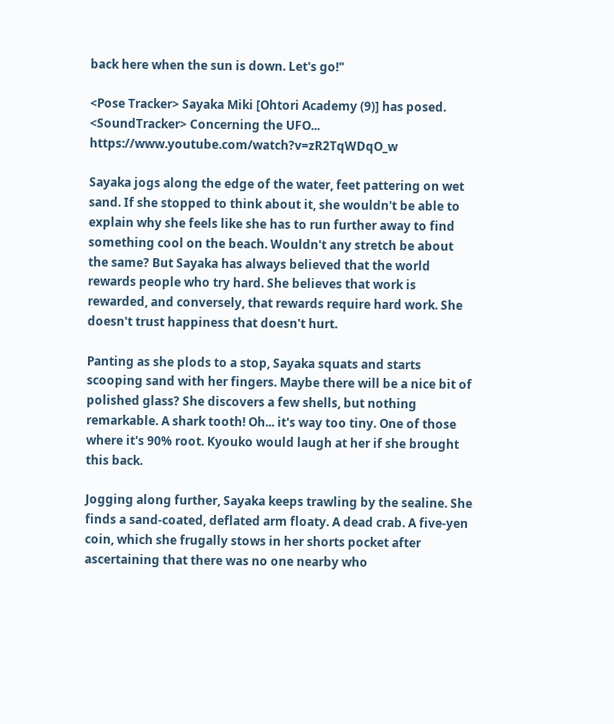back here when the sun is down. Let's go!"

<Pose Tracker> Sayaka Miki [Ohtori Academy (9)] has posed.
<SoundTracker> Concerning the UFO... https://www.youtube.com/watch?v=zR2TqWDqO_w

Sayaka jogs along the edge of the water, feet pattering on wet sand. If she stopped to think about it, she wouldn't be able to explain why she feels like she has to run further away to find something cool on the beach. Wouldn't any stretch be about the same? But Sayaka has always believed that the world rewards people who try hard. She believes that work is rewarded, and conversely, that rewards require hard work. She doesn't trust happiness that doesn't hurt.

Panting as she plods to a stop, Sayaka squats and starts scooping sand with her fingers. Maybe there will be a nice bit of polished glass? She discovers a few shells, but nothing remarkable. A shark tooth! Oh... it's way too tiny. One of those where it's 90% root. Kyouko would laugh at her if she brought this back.

Jogging along further, Sayaka keeps trawling by the sealine. She finds a sand-coated, deflated arm floaty. A dead crab. A five-yen coin, which she frugally stows in her shorts pocket after ascertaining that there was no one nearby who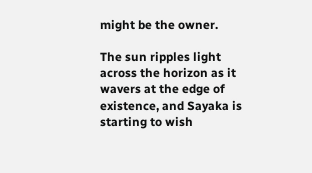might be the owner.

The sun ripples light across the horizon as it wavers at the edge of existence, and Sayaka is starting to wish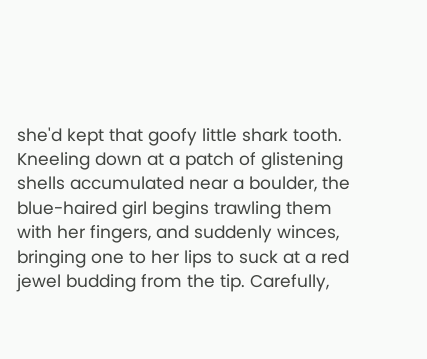she'd kept that goofy little shark tooth. Kneeling down at a patch of glistening shells accumulated near a boulder, the blue-haired girl begins trawling them with her fingers, and suddenly winces, bringing one to her lips to suck at a red jewel budding from the tip. Carefully,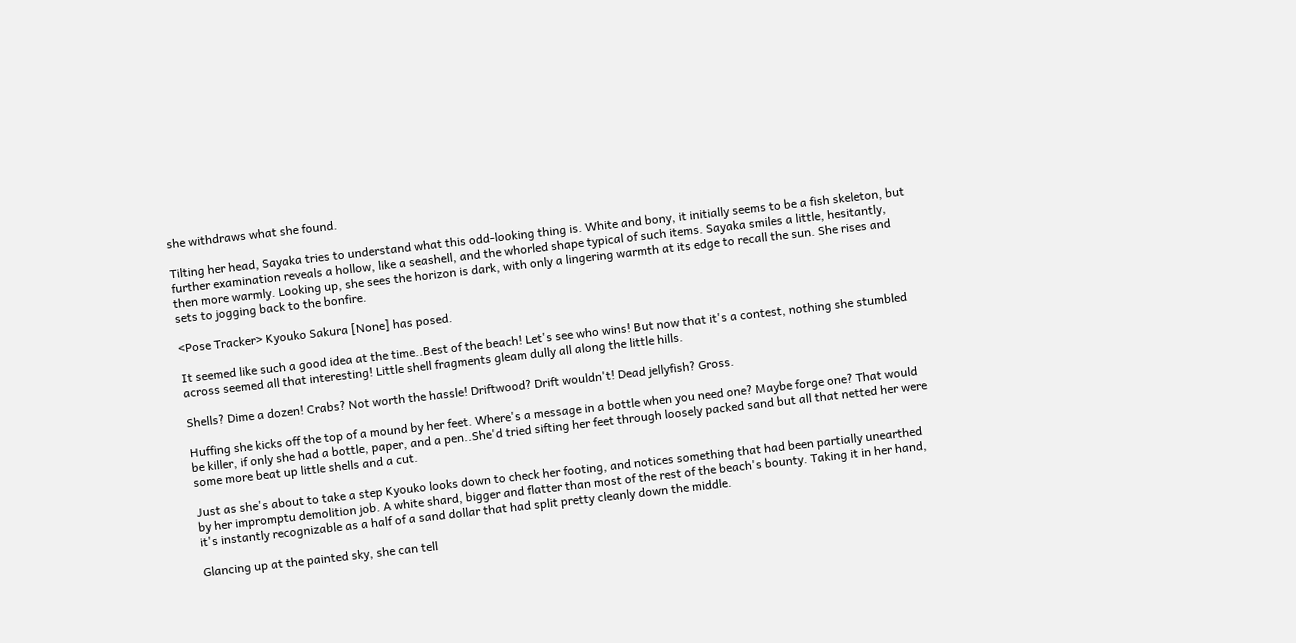she withdraws what she found.

Tilting her head, Sayaka tries to understand what this odd-looking thing is. White and bony, it initially seems to be a fish skeleton, but further examination reveals a hollow, like a seashell, and the whorled shape typical of such items. Sayaka smiles a little, hesitantly, then more warmly. Looking up, she sees the horizon is dark, with only a lingering warmth at its edge to recall the sun. She rises and sets to jogging back to the bonfire.

<Pose Tracker> Kyouko Sakura [None] has posed.

It seemed like such a good idea at the time..Best of the beach! Let's see who wins! But now that it's a contest, nothing she stumbled across seemed all that interesting! Little shell fragments gleam dully all along the little hills.

Shells? Dime a dozen! Crabs? Not worth the hassle! Driftwood? Drift wouldn't! Dead jellyfish? Gross.

Huffing she kicks off the top of a mound by her feet. Where's a message in a bottle when you need one? Maybe forge one? That would be killer, if only she had a bottle, paper, and a pen..She'd tried sifting her feet through loosely packed sand but all that netted her were some more beat up little shells and a cut.

Just as she's about to take a step Kyouko looks down to check her footing, and notices something that had been partially unearthed by her impromptu demolition job. A white shard, bigger and flatter than most of the rest of the beach's bounty. Taking it in her hand, it's instantly recognizable as a half of a sand dollar that had split pretty cleanly down the middle.

Glancing up at the painted sky, she can tell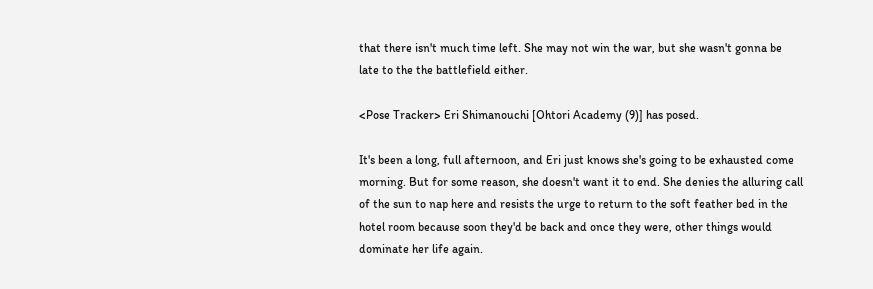that there isn't much time left. She may not win the war, but she wasn't gonna be late to the the battlefield either.

<Pose Tracker> Eri Shimanouchi [Ohtori Academy (9)] has posed.

It's been a long, full afternoon, and Eri just knows she's going to be exhausted come morning. But for some reason, she doesn't want it to end. She denies the alluring call of the sun to nap here and resists the urge to return to the soft feather bed in the hotel room because soon they'd be back and once they were, other things would dominate her life again.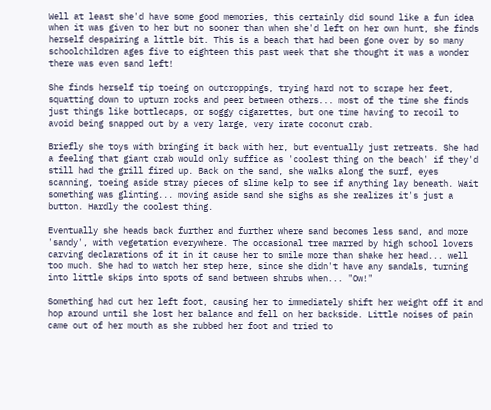Well at least she'd have some good memories, this certainly did sound like a fun idea when it was given to her but no sooner than when she'd left on her own hunt, she finds herself despairing a little bit. This is a beach that had been gone over by so many schoolchildren ages five to eighteen this past week that she thought it was a wonder there was even sand left!

She finds herself tip toeing on outcroppings, trying hard not to scrape her feet, squatting down to upturn rocks and peer between others... most of the time she finds just things like bottlecaps, or soggy cigarettes, but one time having to recoil to avoid being snapped out by a very large, very irate coconut crab.

Briefly she toys with bringing it back with her, but eventually just retreats. She had a feeling that giant crab would only suffice as 'coolest thing on the beach' if they'd still had the grill fired up. Back on the sand, she walks along the surf, eyes scanning, toeing aside stray pieces of slime kelp to see if anything lay beneath. Wait something was glinting... moving aside sand she sighs as she realizes it's just a button. Hardly the coolest thing.

Eventually she heads back further and further where sand becomes less sand, and more 'sandy', with vegetation everywhere. The occasional tree marred by high school lovers carving declarations of it in it cause her to smile more than shake her head... well too much. She had to watch her step here, since she didn't have any sandals, turning into little skips into spots of sand between shrubs when... "Ow!"

Something had cut her left foot, causing her to immediately shift her weight off it and hop around until she lost her balance and fell on her backside. Little noises of pain came out of her mouth as she rubbed her foot and tried to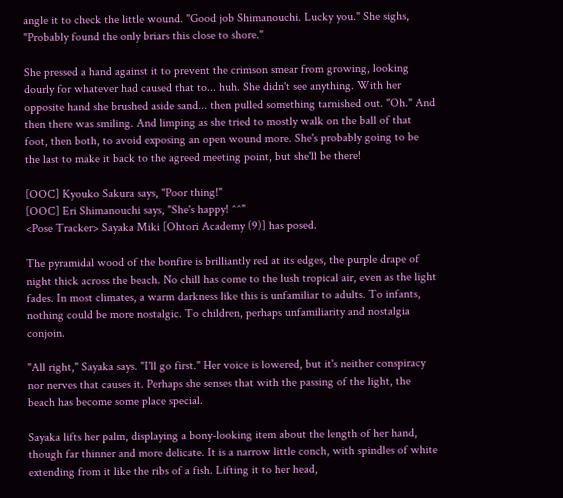angle it to check the little wound. "Good job Shimanouchi. Lucky you." She sighs, "Probably found the only briars this close to shore."

She pressed a hand against it to prevent the crimson smear from growing, looking dourly for whatever had caused that to... huh. She didn't see anything. With her opposite hand she brushed aside sand... then pulled something tarnished out. "Oh." And then there was smiling. And limping as she tried to mostly walk on the ball of that foot, then both, to avoid exposing an open wound more. She's probably going to be the last to make it back to the agreed meeting point, but she'll be there!

[OOC] Kyouko Sakura says, "Poor thing!"
[OOC] Eri Shimanouchi says, "She's happy! ^^"
<Pose Tracker> Sayaka Miki [Ohtori Academy (9)] has posed.

The pyramidal wood of the bonfire is brilliantly red at its edges, the purple drape of night thick across the beach. No chill has come to the lush tropical air, even as the light fades. In most climates, a warm darkness like this is unfamiliar to adults. To infants, nothing could be more nostalgic. To children, perhaps unfamiliarity and nostalgia conjoin.

"All right," Sayaka says. "I'll go first." Her voice is lowered, but it's neither conspiracy nor nerves that causes it. Perhaps she senses that with the passing of the light, the beach has become some place special.

Sayaka lifts her palm, displaying a bony-looking item about the length of her hand, though far thinner and more delicate. It is a narrow little conch, with spindles of white extending from it like the ribs of a fish. Lifting it to her head,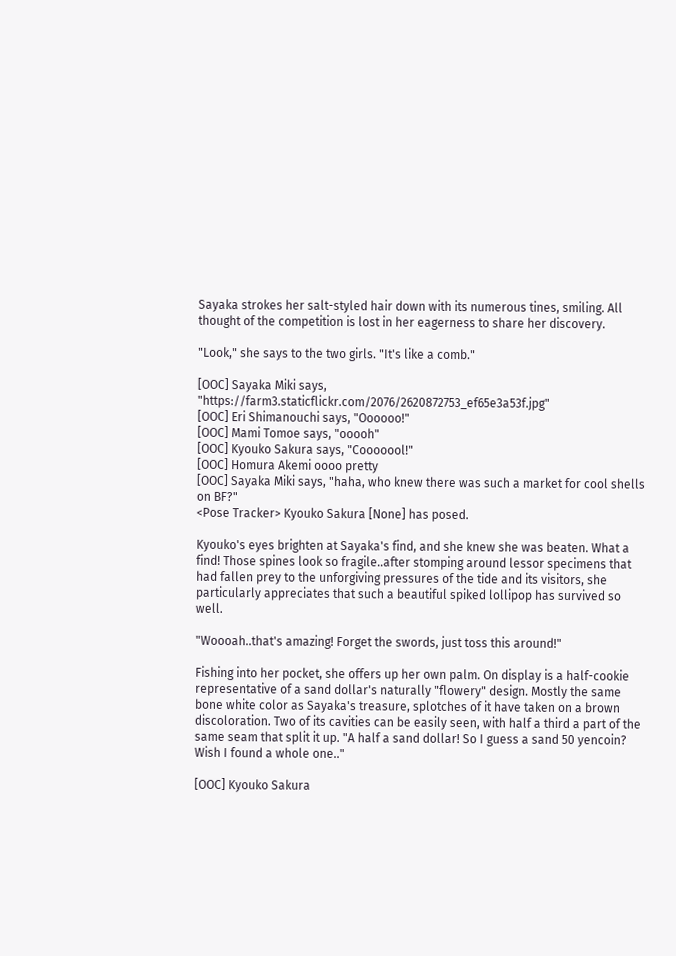Sayaka strokes her salt-styled hair down with its numerous tines, smiling. All thought of the competition is lost in her eagerness to share her discovery.

"Look," she says to the two girls. "It's like a comb."

[OOC] Sayaka Miki says, "https://farm3.staticflickr.com/2076/2620872753_ef65e3a53f.jpg"
[OOC] Eri Shimanouchi says, "Oooooo!"
[OOC] Mami Tomoe says, "ooooh"
[OOC] Kyouko Sakura says, "Cooooool!"
[OOC] Homura Akemi oooo pretty
[OOC] Sayaka Miki says, "haha, who knew there was such a market for cool shells on BF?"
<Pose Tracker> Kyouko Sakura [None] has posed.

Kyouko's eyes brighten at Sayaka's find, and she knew she was beaten. What a find! Those spines look so fragile..after stomping around lessor specimens that had fallen prey to the unforgiving pressures of the tide and its visitors, she particularly appreciates that such a beautiful spiked lollipop has survived so well.

"Woooah..that's amazing! Forget the swords, just toss this around!"

Fishing into her pocket, she offers up her own palm. On display is a half-cookie representative of a sand dollar's naturally "flowery" design. Mostly the same bone white color as Sayaka's treasure, splotches of it have taken on a brown discoloration. Two of its cavities can be easily seen, with half a third a part of the same seam that split it up. "A half a sand dollar! So I guess a sand 50 yencoin? Wish I found a whole one.."

[OOC] Kyouko Sakura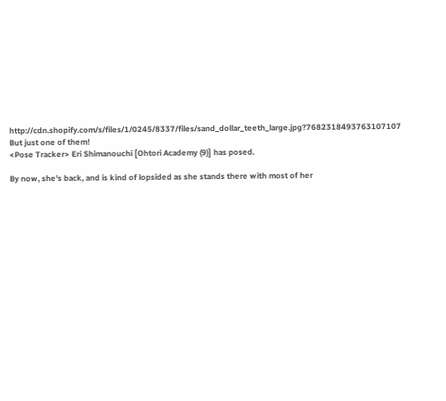http://cdn.shopify.com/s/files/1/0245/8337/files/sand_dollar_teeth_large.jpg?7682318493763107107 But just one of them!
<Pose Tracker> Eri Shimanouchi [Ohtori Academy (9)] has posed.

By now, she's back, and is kind of lopsided as she stands there with most of her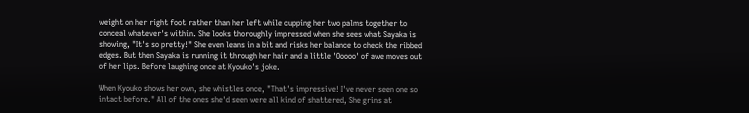weight on her right foot rather than her left while cupping her two palms together to conceal whatever's within. She looks thoroughly impressed when she sees what Sayaka is showing, "It's so pretty!" She even leans in a bit and risks her balance to check the ribbed edges. But then Sayaka is running it through her hair and a little 'Ooooo' of awe moves out of her lips. Before laughing once at Kyouko's joke.

When Kyouko shows her own, she whistles once, "That's impressive! I've never seen one so intact before." All of the ones she'd seen were all kind of shattered, She grins at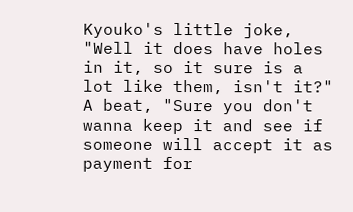Kyouko's little joke, "Well it does have holes in it, so it sure is a lot like them, isn't it?" A beat, "Sure you don't wanna keep it and see if someone will accept it as payment for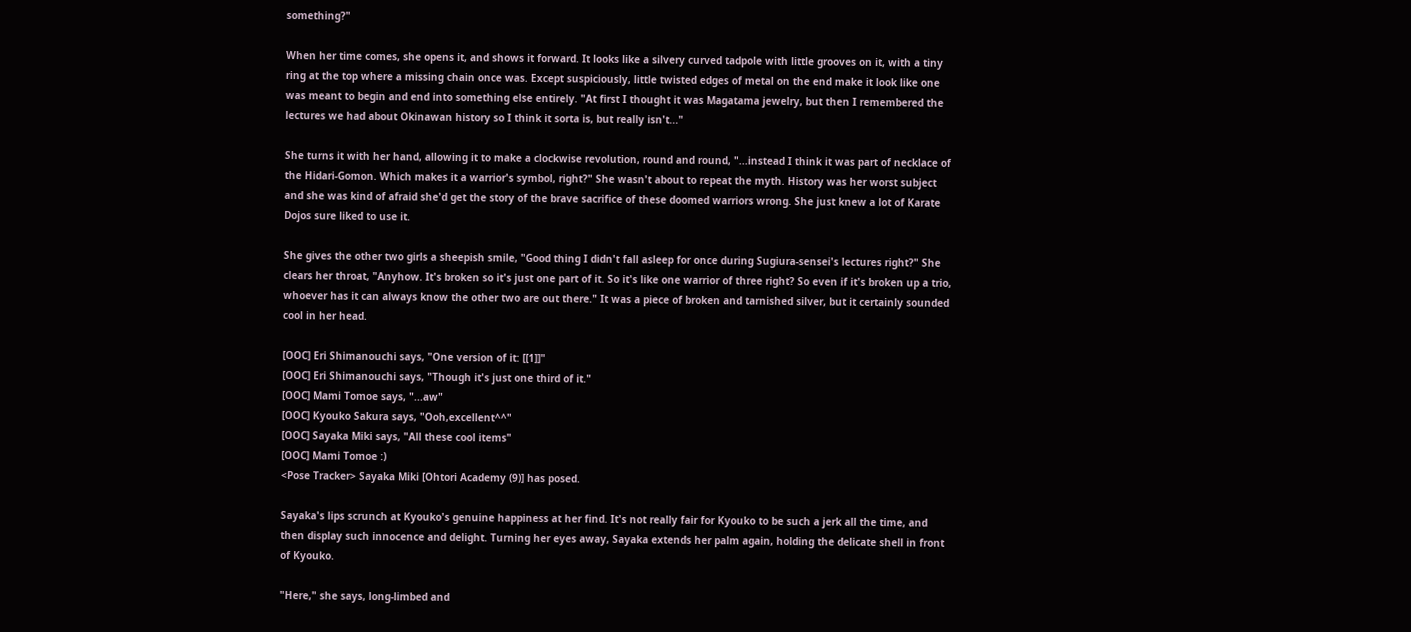something?"

When her time comes, she opens it, and shows it forward. It looks like a silvery curved tadpole with little grooves on it, with a tiny ring at the top where a missing chain once was. Except suspiciously, little twisted edges of metal on the end make it look like one was meant to begin and end into something else entirely. "At first I thought it was Magatama jewelry, but then I remembered the lectures we had about Okinawan history so I think it sorta is, but really isn't..."

She turns it with her hand, allowing it to make a clockwise revolution, round and round, "...instead I think it was part of necklace of the Hidari-Gomon. Which makes it a warrior's symbol, right?" She wasn't about to repeat the myth. History was her worst subject and she was kind of afraid she'd get the story of the brave sacrifice of these doomed warriors wrong. She just knew a lot of Karate Dojos sure liked to use it.

She gives the other two girls a sheepish smile, "Good thing I didn't fall asleep for once during Sugiura-sensei's lectures right?" She clears her throat, "Anyhow. It's broken so it's just one part of it. So it's like one warrior of three right? So even if it's broken up a trio, whoever has it can always know the other two are out there." It was a piece of broken and tarnished silver, but it certainly sounded cool in her head.

[OOC] Eri Shimanouchi says, "One version of it: [[1]]"
[OOC] Eri Shimanouchi says, "Though it's just one third of it."
[OOC] Mami Tomoe says, "...aw"
[OOC] Kyouko Sakura says, "Ooh,excellent^^"
[OOC] Sayaka Miki says, "All these cool items"
[OOC] Mami Tomoe :)
<Pose Tracker> Sayaka Miki [Ohtori Academy (9)] has posed.

Sayaka's lips scrunch at Kyouko's genuine happiness at her find. It's not really fair for Kyouko to be such a jerk all the time, and then display such innocence and delight. Turning her eyes away, Sayaka extends her palm again, holding the delicate shell in front of Kyouko.

"Here," she says, long-limbed and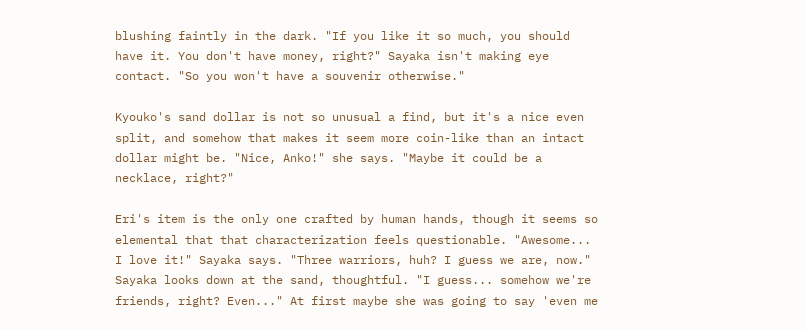blushing faintly in the dark. "If you like it so much, you should have it. You don't have money, right?" Sayaka isn't making eye contact. "So you won't have a souvenir otherwise."

Kyouko's sand dollar is not so unusual a find, but it's a nice even split, and somehow that makes it seem more coin-like than an intact dollar might be. "Nice, Anko!" she says. "Maybe it could be a necklace, right?"

Eri's item is the only one crafted by human hands, though it seems so elemental that that characterization feels questionable. "Awesome... I love it!" Sayaka says. "Three warriors, huh? I guess we are, now." Sayaka looks down at the sand, thoughtful. "I guess... somehow we're friends, right? Even..." At first maybe she was going to say 'even me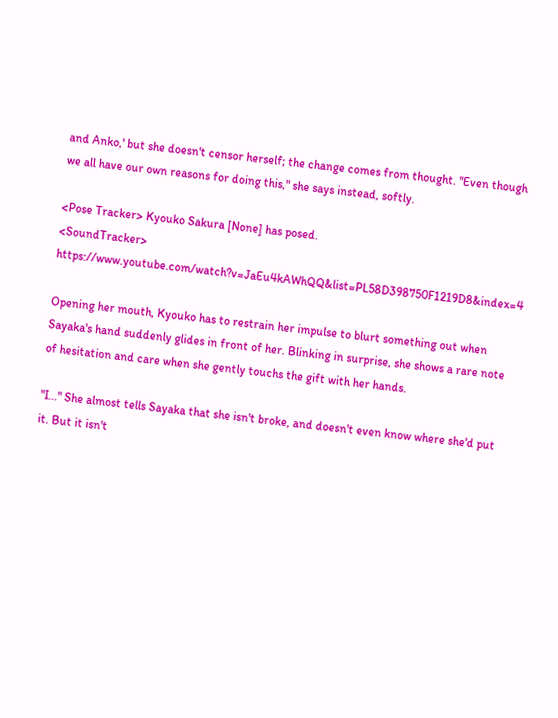and Anko,' but she doesn't censor herself; the change comes from thought. "Even though we all have our own reasons for doing this," she says instead, softly.

<Pose Tracker> Kyouko Sakura [None] has posed.
<SoundTracker> https://www.youtube.com/watch?v=JaEu4kAWhQQ&list=PL58D398750F1219D8&index=4

Opening her mouth, Kyouko has to restrain her impulse to blurt something out when Sayaka's hand suddenly glides in front of her. Blinking in surprise, she shows a rare note of hesitation and care when she gently touchs the gift with her hands.

"I..." She almost tells Sayaka that she isn't broke, and doesn't even know where she'd put it. But it isn't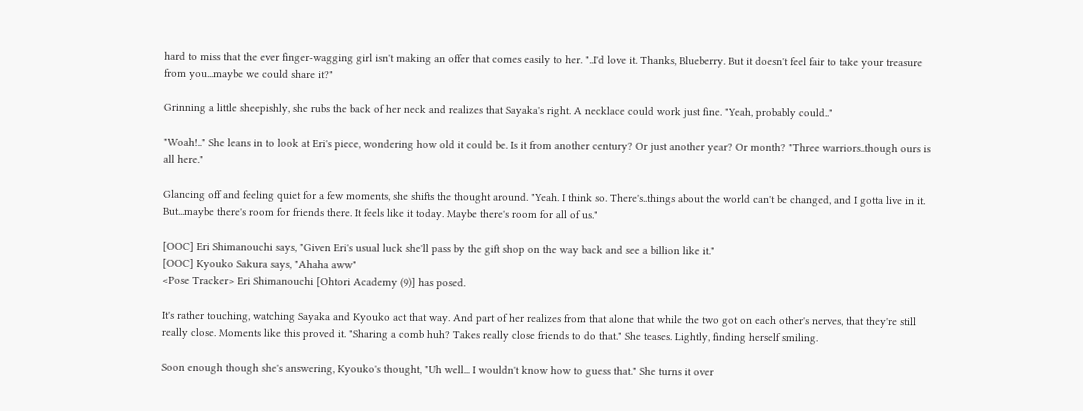hard to miss that the ever finger-wagging girl isn't making an offer that comes easily to her. "..I'd love it. Thanks, Blueberry. But it doesn't feel fair to take your treasure from you...maybe we could share it?"

Grinning a little sheepishly, she rubs the back of her neck and realizes that Sayaka's right. A necklace could work just fine. "Yeah, probably could.."

"Woah!.." She leans in to look at Eri's piece, wondering how old it could be. Is it from another century? Or just another year? Or month? "Three warriors..though ours is all here."

Glancing off and feeling quiet for a few moments, she shifts the thought around. "Yeah. I think so. There's..things about the world can't be changed, and I gotta live in it. But...maybe there's room for friends there. It feels like it today. Maybe there's room for all of us."

[OOC] Eri Shimanouchi says, "Given Eri's usual luck she'll pass by the gift shop on the way back and see a billion like it."
[OOC] Kyouko Sakura says, "Ahaha aww"
<Pose Tracker> Eri Shimanouchi [Ohtori Academy (9)] has posed.

It's rather touching, watching Sayaka and Kyouko act that way. And part of her realizes from that alone that while the two got on each other's nerves, that they're still really close. Moments like this proved it. "Sharing a comb huh? Takes really close friends to do that." She teases. Lightly, finding herself smiling.

Soon enough though she's answering, Kyouko's thought, "Uh well... I wouldn't know how to guess that." She turns it over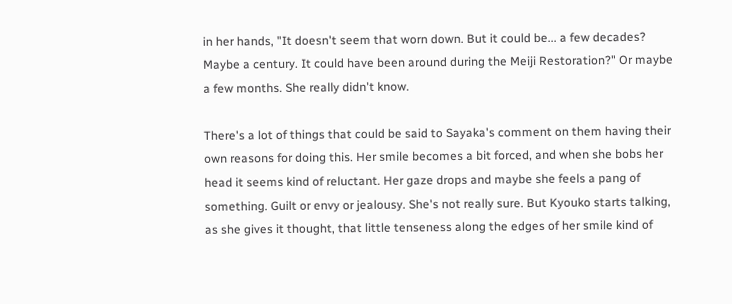in her hands, "It doesn't seem that worn down. But it could be... a few decades? Maybe a century. It could have been around during the Meiji Restoration?" Or maybe a few months. She really didn't know.

There's a lot of things that could be said to Sayaka's comment on them having their own reasons for doing this. Her smile becomes a bit forced, and when she bobs her head it seems kind of reluctant. Her gaze drops and maybe she feels a pang of something. Guilt or envy or jealousy. She's not really sure. But Kyouko starts talking, as she gives it thought, that little tenseness along the edges of her smile kind of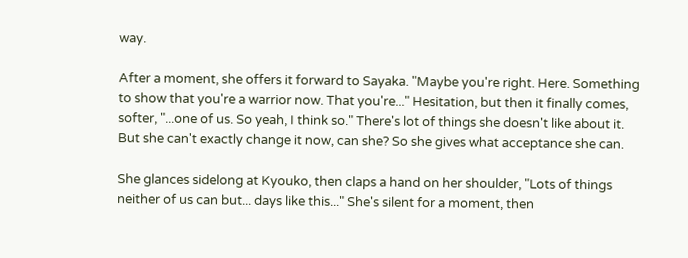way.

After a moment, she offers it forward to Sayaka. "Maybe you're right. Here. Something to show that you're a warrior now. That you're..." Hesitation, but then it finally comes, softer, "...one of us. So yeah, I think so." There's lot of things she doesn't like about it. But she can't exactly change it now, can she? So she gives what acceptance she can.

She glances sidelong at Kyouko, then claps a hand on her shoulder, "Lots of things neither of us can but... days like this..." She's silent for a moment, then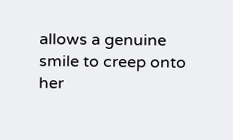allows a genuine smile to creep onto her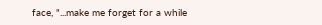face, "...make me forget for a while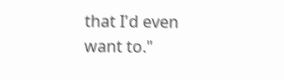that I'd even want to."